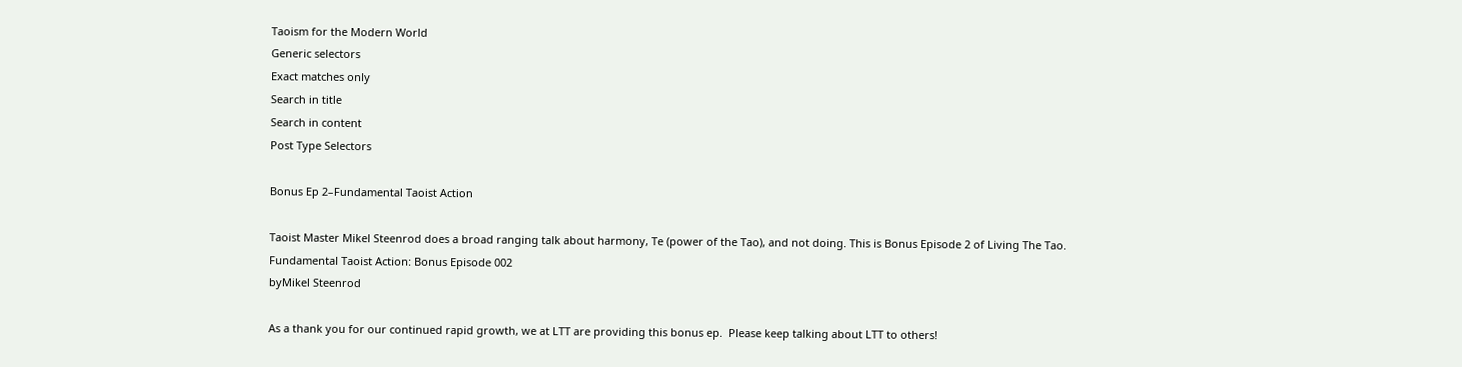Taoism for the Modern World
Generic selectors
Exact matches only
Search in title
Search in content
Post Type Selectors

Bonus Ep 2–Fundamental Taoist Action

Taoist Master Mikel Steenrod does a broad ranging talk about harmony, Te (power of the Tao), and not doing. This is Bonus Episode 2 of Living The Tao.
Fundamental Taoist Action: Bonus Episode 002
byMikel Steenrod

As a thank you for our continued rapid growth, we at LTT are providing this bonus ep.  Please keep talking about LTT to others!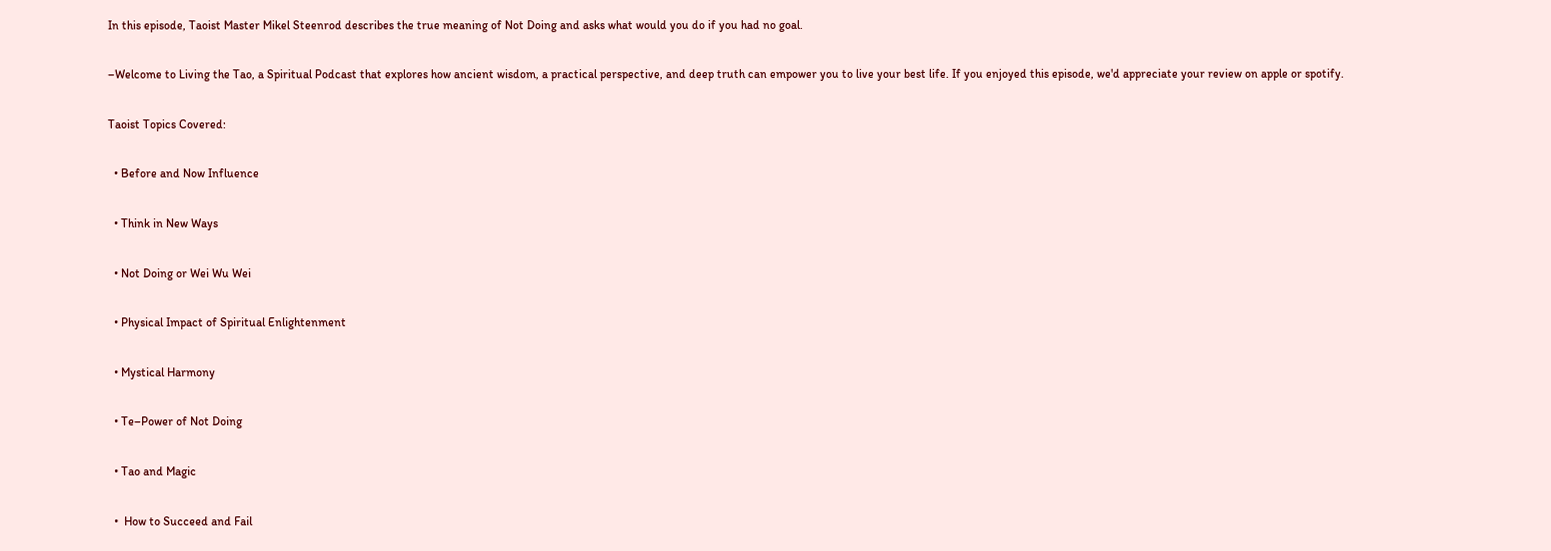In this episode, Taoist Master Mikel Steenrod describes the true meaning of Not Doing and asks what would you do if you had no goal.

–Welcome to Living the Tao, a Spiritual Podcast that explores how ancient wisdom, a practical perspective, and deep truth can empower you to live your best life. If you enjoyed this episode, we'd appreciate your review on apple or spotify.

Taoist Topics Covered:

  • Before and Now Influence

  • Think in New Ways

  • Not Doing or Wei Wu Wei

  • Physical Impact of Spiritual Enlightenment

  • Mystical Harmony

  • Te–Power of Not Doing

  • Tao and Magic

  •  How to Succeed and Fail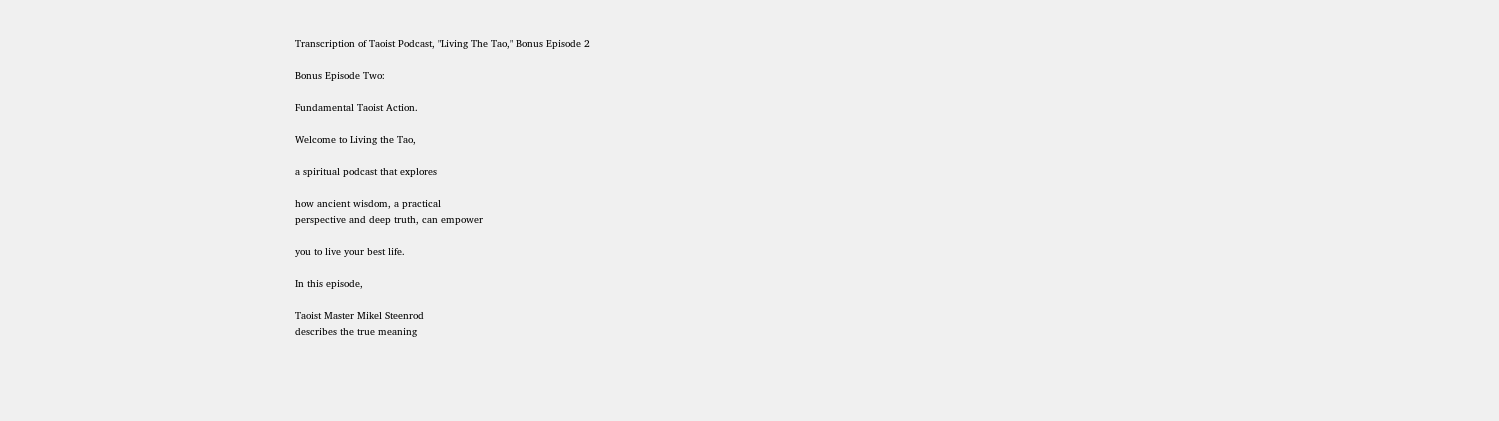Transcription of Taoist Podcast, "Living The Tao," Bonus Episode 2

Bonus Episode Two:

Fundamental Taoist Action.

Welcome to Living the Tao,

a spiritual podcast that explores

how ancient wisdom, a practical
perspective and deep truth, can empower

you to live your best life.

In this episode,

Taoist Master Mikel Steenrod
describes the true meaning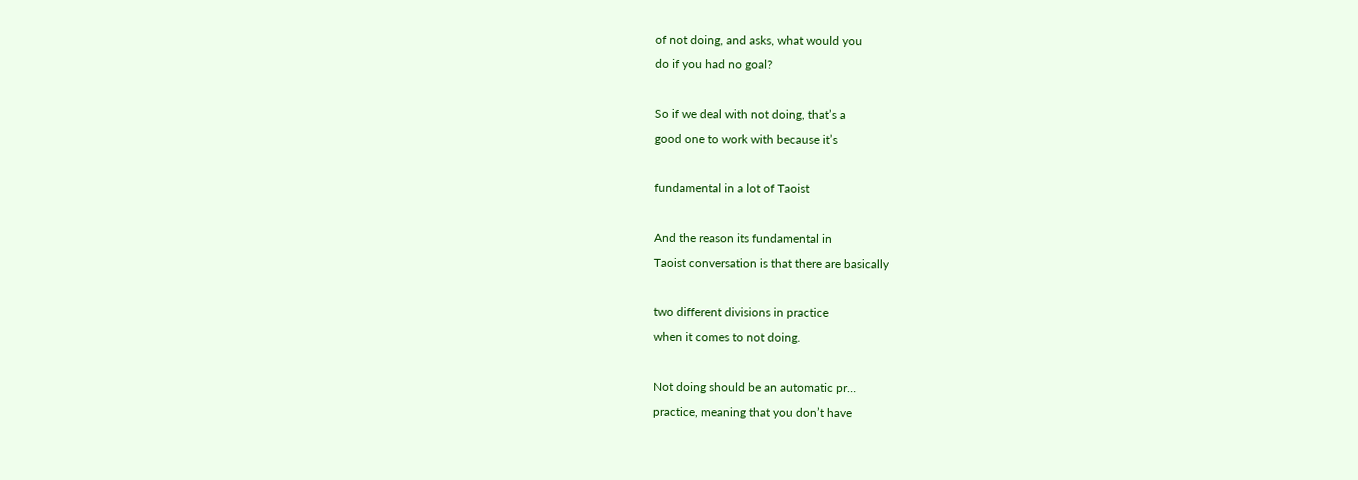of not doing, and asks, what would you
do if you had no goal?

So if we deal with not doing, that’s a
good one to work with because it’s

fundamental in a lot of Taoist

And the reason its fundamental in
Taoist conversation is that there are basically

two different divisions in practice
when it comes to not doing.

Not doing should be an automatic pr…
practice, meaning that you don’t have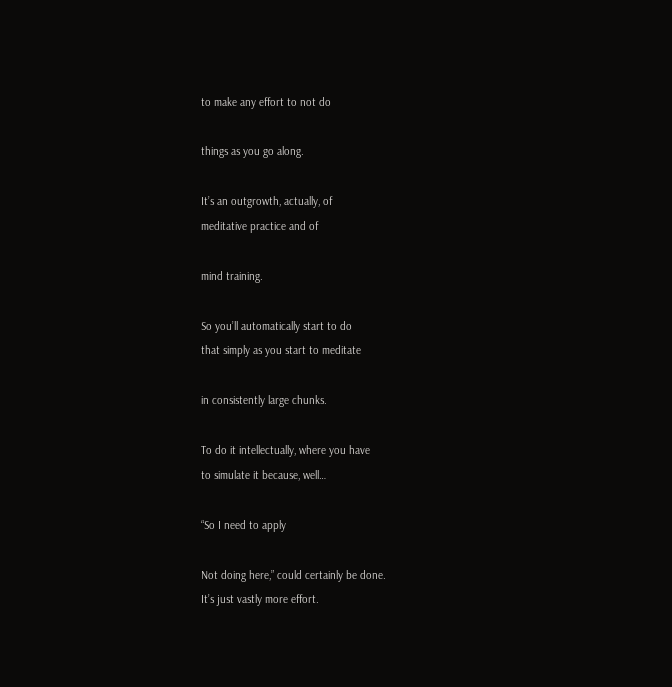to make any effort to not do

things as you go along.

It’s an outgrowth, actually, of
meditative practice and of

mind training.

So you’ll automatically start to do
that simply as you start to meditate

in consistently large chunks.

To do it intellectually, where you have
to simulate it because, well…

“So I need to apply

Not doing here,” could certainly be done.
It’s just vastly more effort.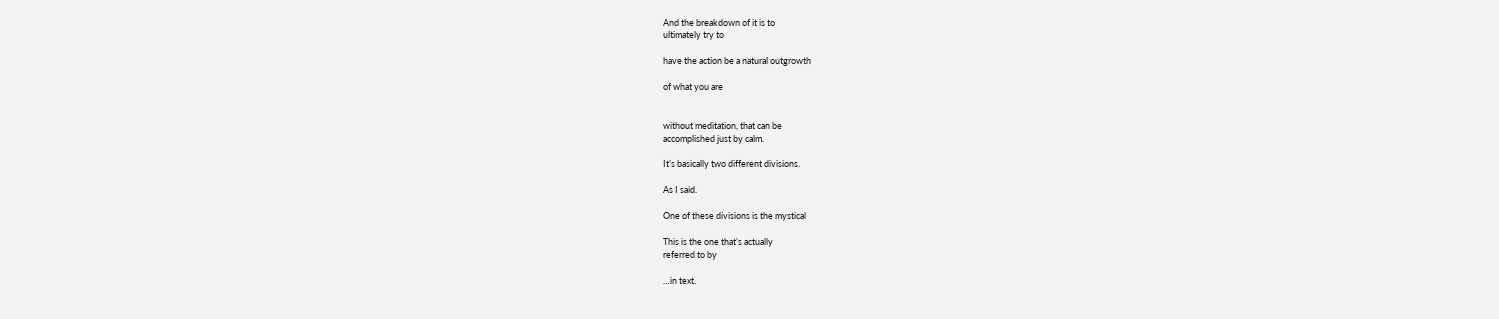And the breakdown of it is to
ultimately try to

have the action be a natural outgrowth

of what you are


without meditation, that can be
accomplished just by calm.

It’s basically two different divisions.

As I said.

One of these divisions is the mystical

This is the one that’s actually
referred to by

…in text.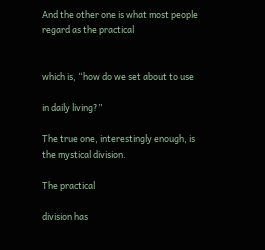And the other one is what most people
regard as the practical


which is, “how do we set about to use

in daily living?”

The true one, interestingly enough, is
the mystical division.

The practical

division has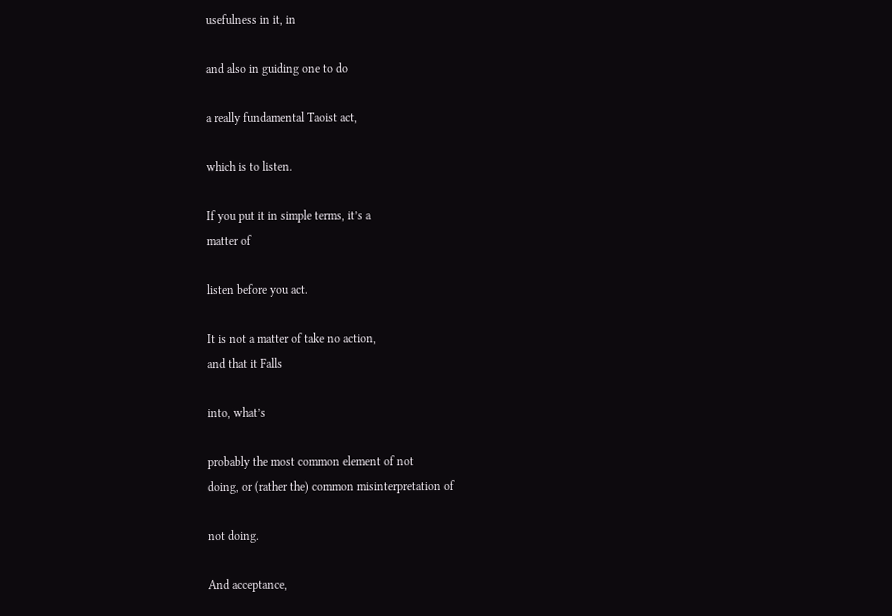usefulness in it, in

and also in guiding one to do

a really fundamental Taoist act,

which is to listen.

If you put it in simple terms, it’s a
matter of

listen before you act.

It is not a matter of take no action,
and that it Falls

into, what’s

probably the most common element of not
doing, or (rather the) common misinterpretation of

not doing.

And acceptance,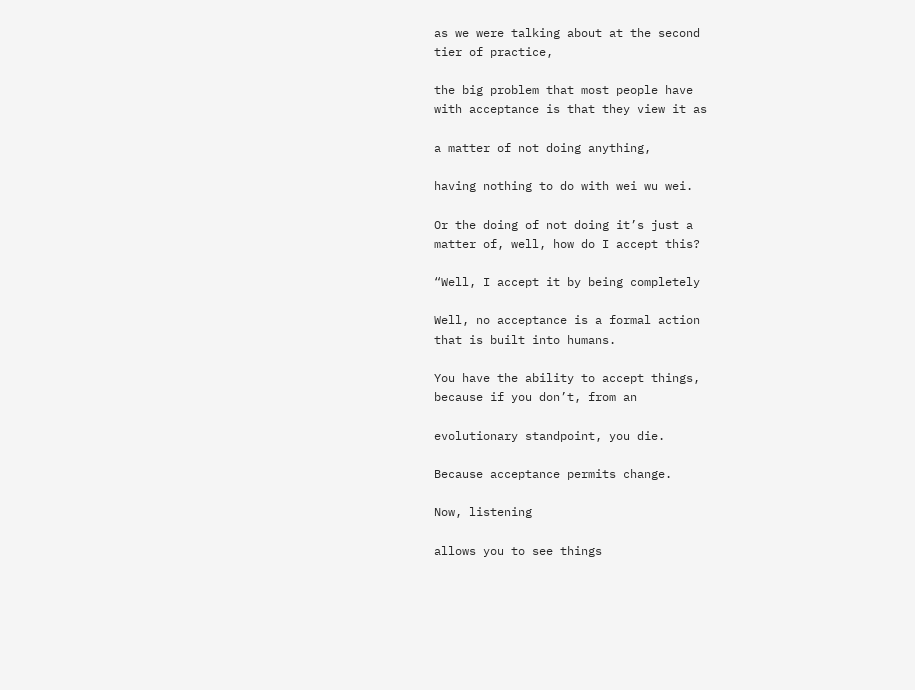as we were talking about at the second
tier of practice,

the big problem that most people have
with acceptance is that they view it as

a matter of not doing anything,

having nothing to do with wei wu wei.

Or the doing of not doing it’s just a
matter of, well, how do I accept this?

“Well, I accept it by being completely

Well, no acceptance is a formal action
that is built into humans.

You have the ability to accept things,
because if you don’t, from an

evolutionary standpoint, you die.

Because acceptance permits change.

Now, listening

allows you to see things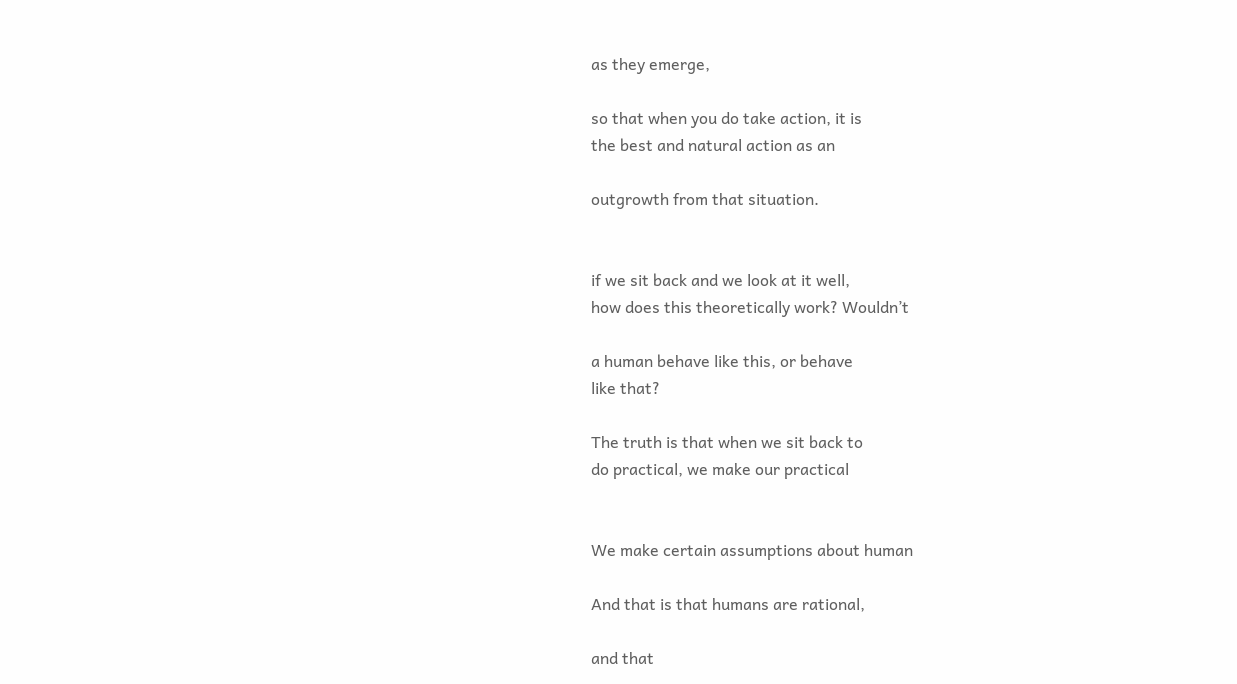as they emerge,

so that when you do take action, it is
the best and natural action as an

outgrowth from that situation.


if we sit back and we look at it well,
how does this theoretically work? Wouldn’t

a human behave like this, or behave
like that?

The truth is that when we sit back to
do practical, we make our practical


We make certain assumptions about human

And that is that humans are rational,

and that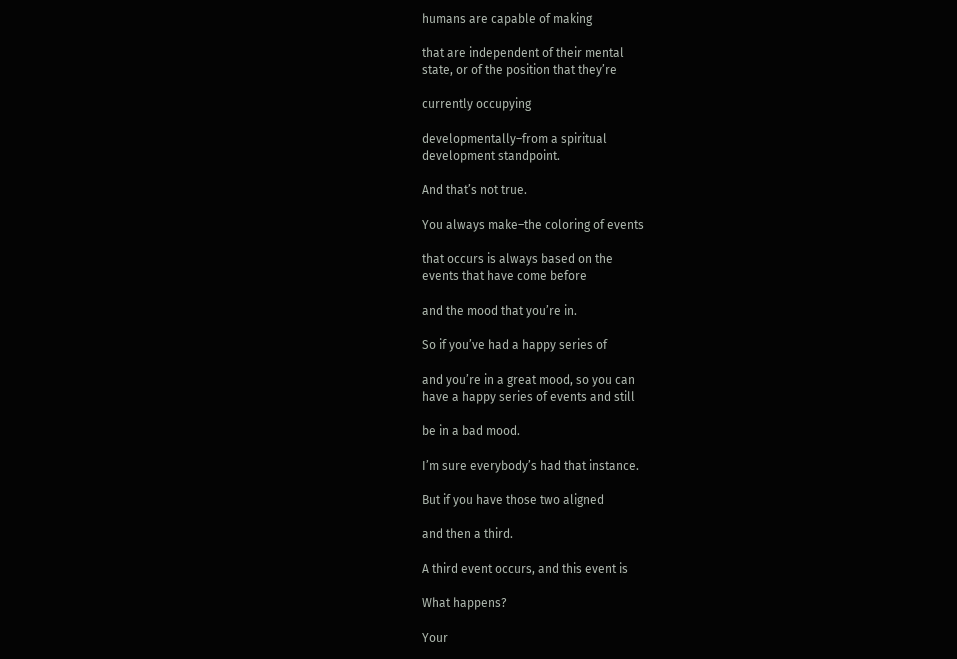humans are capable of making

that are independent of their mental
state, or of the position that they’re

currently occupying

developmentally–from a spiritual
development standpoint.

And that’s not true.

You always make–the coloring of events

that occurs is always based on the
events that have come before

and the mood that you’re in.

So if you’ve had a happy series of

and you’re in a great mood, so you can
have a happy series of events and still

be in a bad mood.

I’m sure everybody’s had that instance.

But if you have those two aligned

and then a third.

A third event occurs, and this event is

What happens?

Your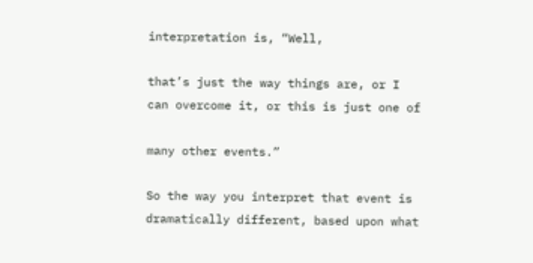interpretation is, “Well,

that’s just the way things are, or I
can overcome it, or this is just one of

many other events.”

So the way you interpret that event is
dramatically different, based upon what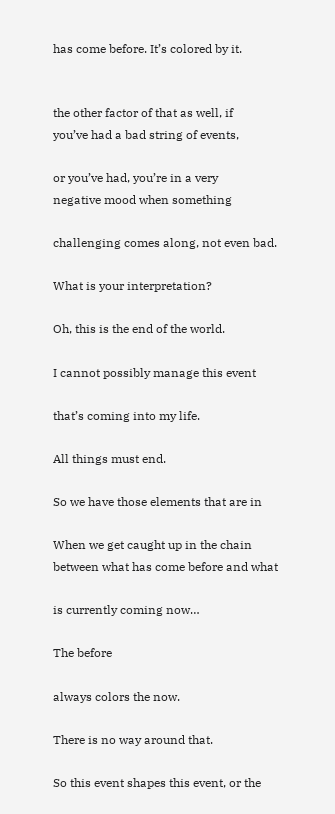has come before. It’s colored by it.


the other factor of that as well, if
you’ve had a bad string of events,

or you’ve had, you’re in a very
negative mood when something

challenging comes along, not even bad.

What is your interpretation?

Oh, this is the end of the world.

I cannot possibly manage this event

that’s coming into my life.

All things must end.

So we have those elements that are in

When we get caught up in the chain
between what has come before and what

is currently coming now…

The before

always colors the now.

There is no way around that.

So this event shapes this event, or the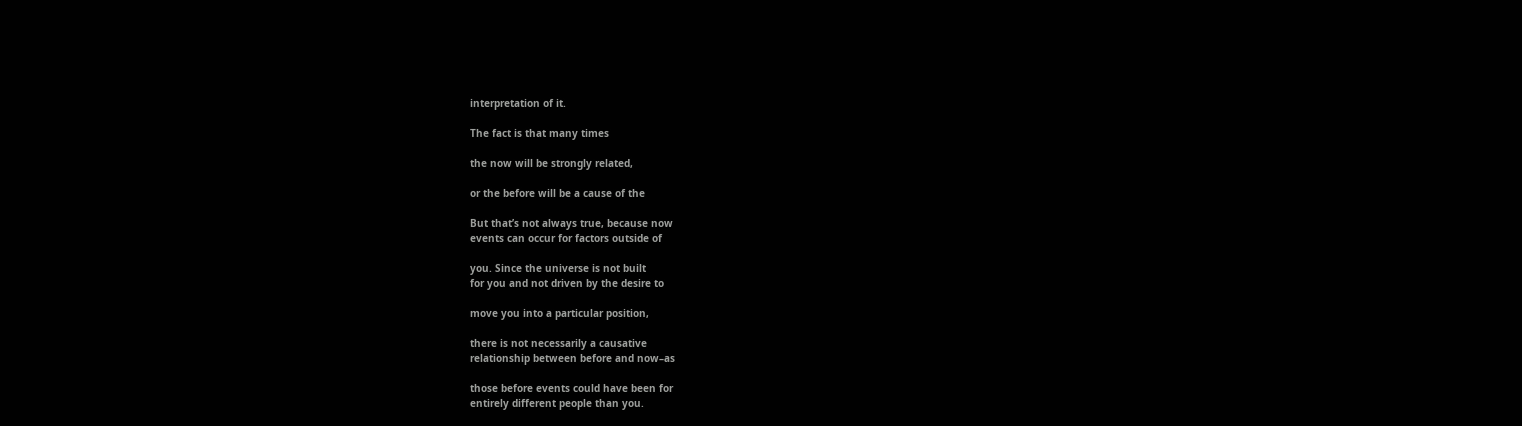interpretation of it.

The fact is that many times

the now will be strongly related,

or the before will be a cause of the

But that’s not always true, because now
events can occur for factors outside of

you. Since the universe is not built
for you and not driven by the desire to

move you into a particular position,

there is not necessarily a causative
relationship between before and now–as

those before events could have been for
entirely different people than you.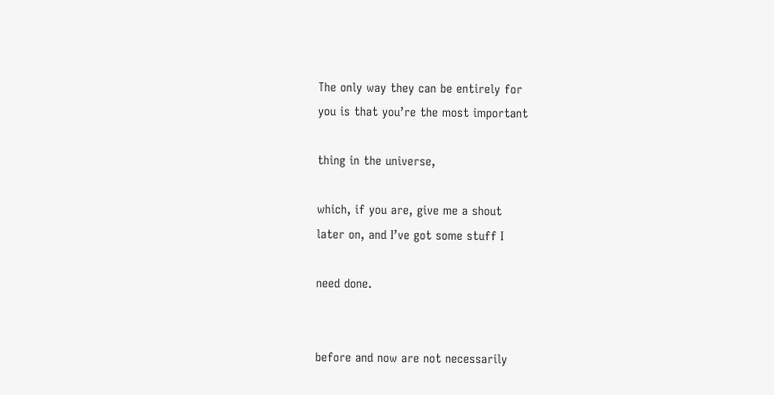The only way they can be entirely for
you is that you’re the most important

thing in the universe,

which, if you are, give me a shout
later on, and I’ve got some stuff I

need done.


before and now are not necessarily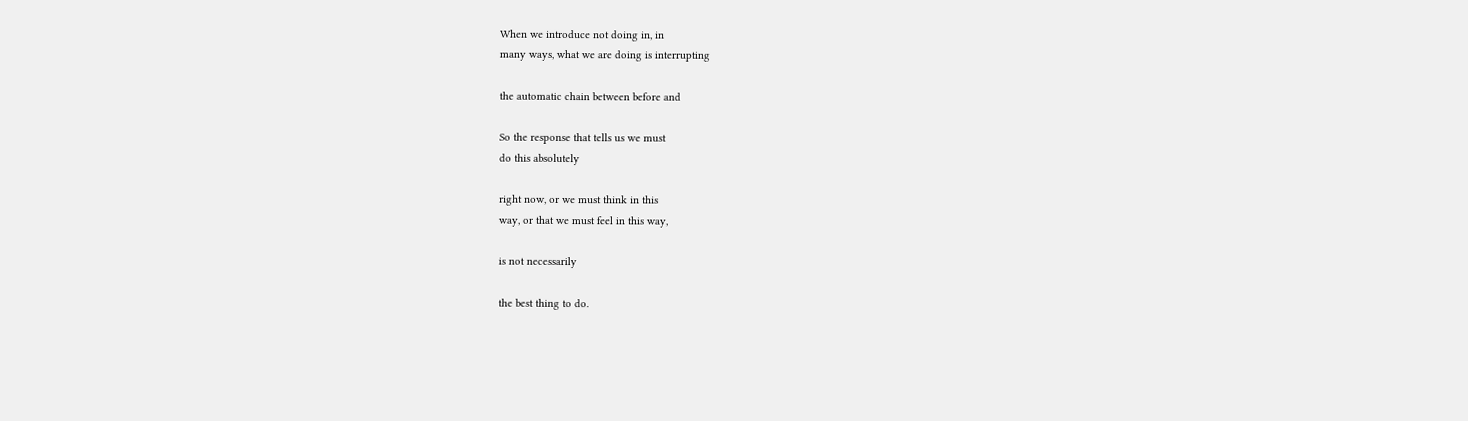When we introduce not doing in, in
many ways, what we are doing is interrupting

the automatic chain between before and

So the response that tells us we must
do this absolutely

right now, or we must think in this
way, or that we must feel in this way,

is not necessarily

the best thing to do.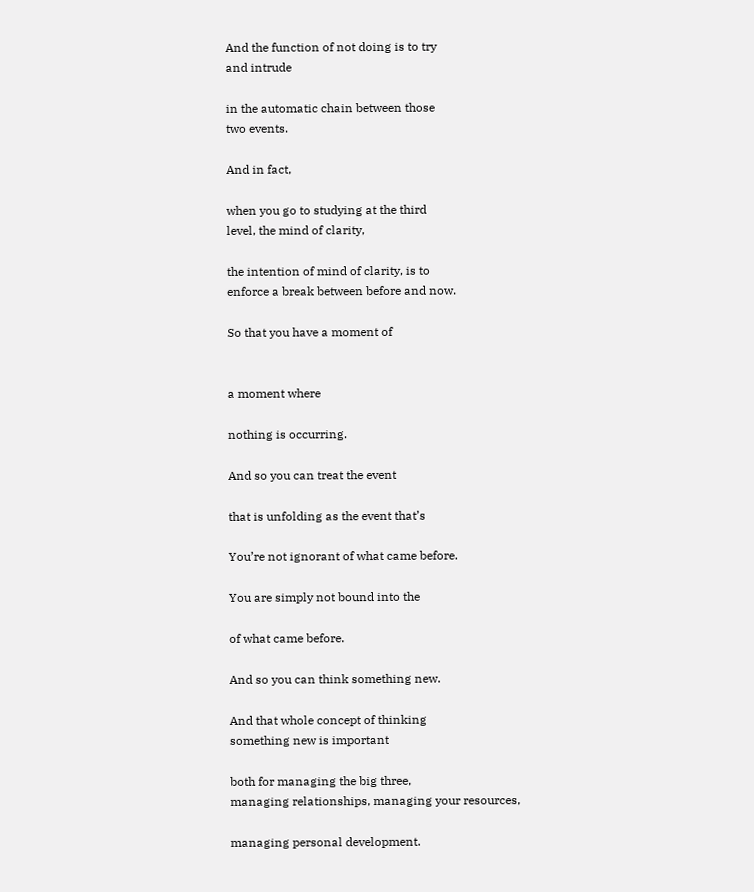And the function of not doing is to try
and intrude

in the automatic chain between those
two events.

And in fact,

when you go to studying at the third
level, the mind of clarity,

the intention of mind of clarity, is to
enforce a break between before and now.

So that you have a moment of


a moment where

nothing is occurring.

And so you can treat the event

that is unfolding as the event that’s

You’re not ignorant of what came before.

You are simply not bound into the

of what came before.

And so you can think something new.

And that whole concept of thinking
something new is important

both for managing the big three,
managing relationships, managing your resources,

managing personal development.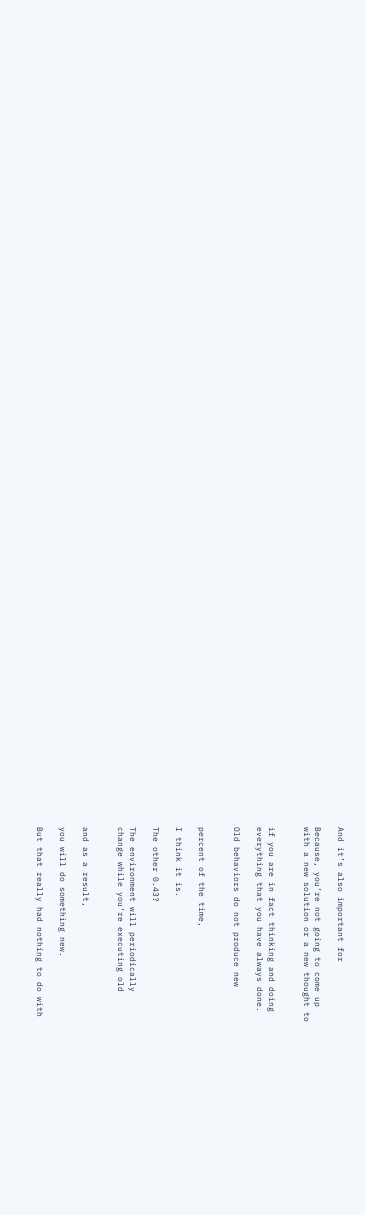And it’s also important for

Because, you’re not going to come up
with a new solution or a new thought to


if you are in fact thinking and doing
everything that you have always done.

Old behaviors do not produce new


percent of the time,

I think it is.

The other 0.43?

The environment will periodically
change while you’re executing old


and as a result,

you will do something new.

But that really had nothing to do with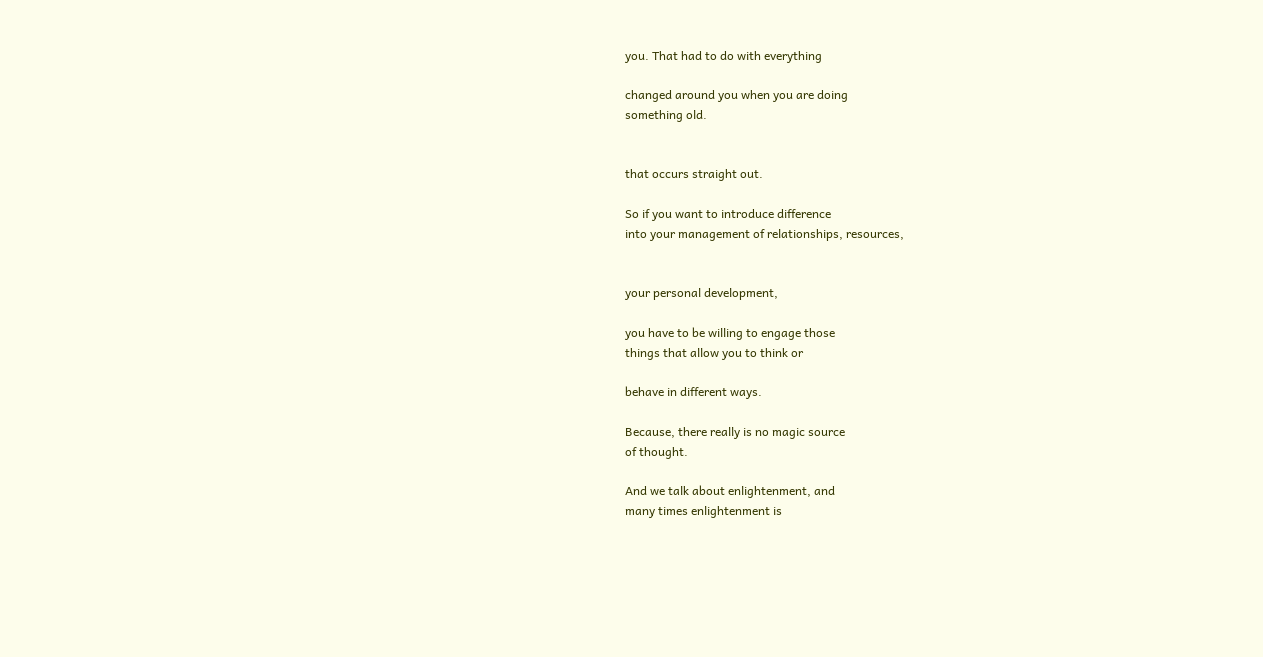you. That had to do with everything

changed around you when you are doing
something old.


that occurs straight out.

So if you want to introduce difference
into your management of relationships, resources,


your personal development,

you have to be willing to engage those
things that allow you to think or

behave in different ways.

Because, there really is no magic source
of thought.

And we talk about enlightenment, and
many times enlightenment is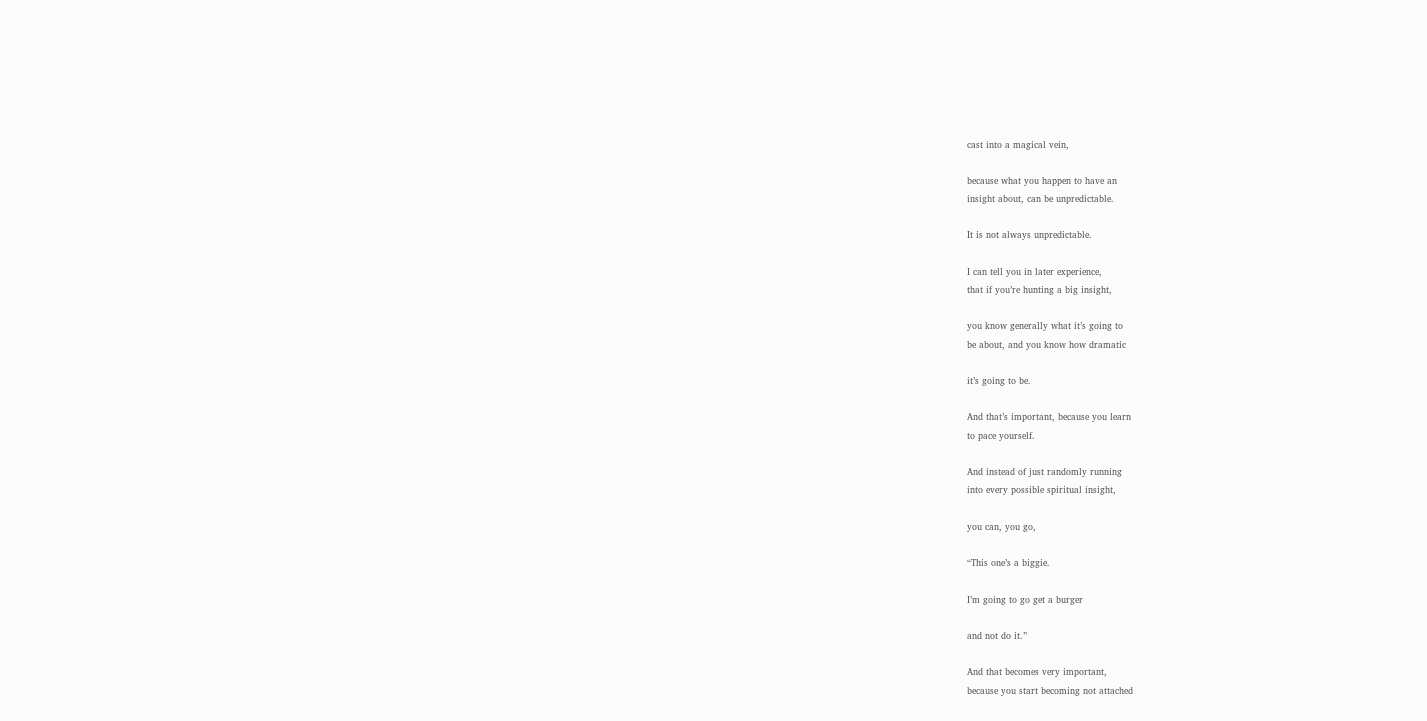cast into a magical vein,

because what you happen to have an
insight about, can be unpredictable.

It is not always unpredictable.

I can tell you in later experience,
that if you’re hunting a big insight,

you know generally what it’s going to
be about, and you know how dramatic

it’s going to be.

And that’s important, because you learn
to pace yourself.

And instead of just randomly running
into every possible spiritual insight,

you can, you go,

“This one’s a biggie.

I’m going to go get a burger

and not do it.”

And that becomes very important,
because you start becoming not attached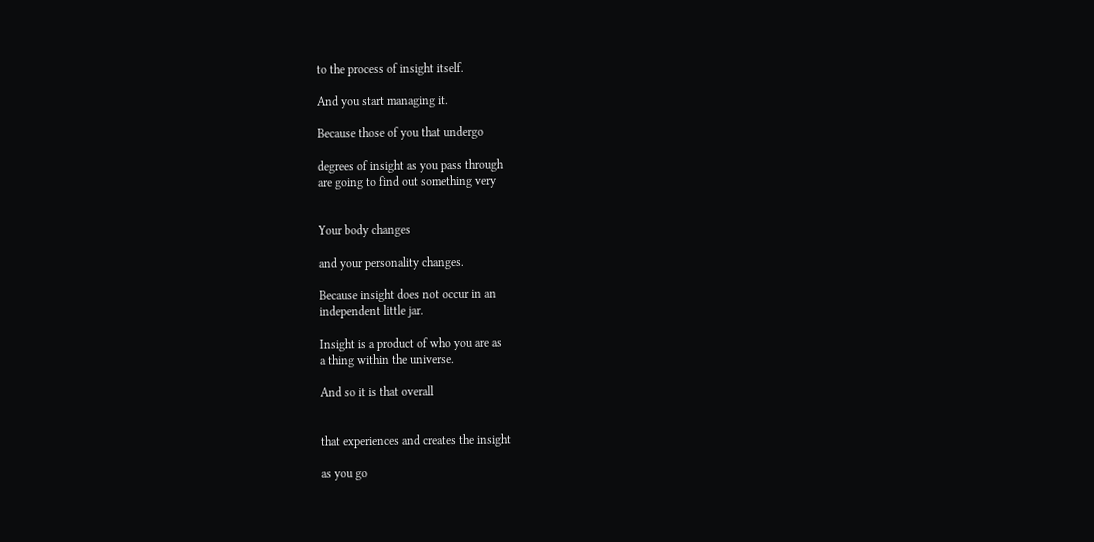to the process of insight itself.

And you start managing it.

Because those of you that undergo

degrees of insight as you pass through
are going to find out something very


Your body changes

and your personality changes.

Because insight does not occur in an
independent little jar.

Insight is a product of who you are as
a thing within the universe.

And so it is that overall


that experiences and creates the insight

as you go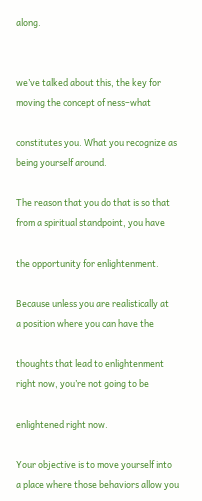along.


we’ve talked about this, the key for
moving the concept of ness–what

constitutes you. What you recognize as
being yourself around.

The reason that you do that is so that
from a spiritual standpoint, you have

the opportunity for enlightenment.

Because unless you are realistically at
a position where you can have the

thoughts that lead to enlightenment
right now, you’re not going to be

enlightened right now.

Your objective is to move yourself into
a place where those behaviors allow you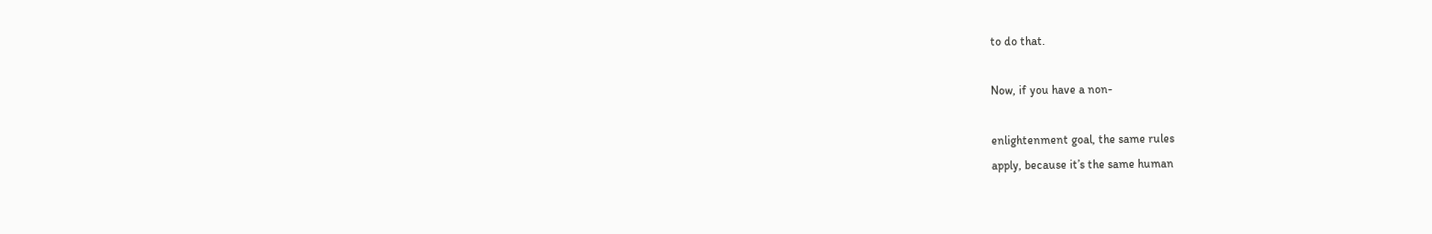to do that.

Now, if you have a non-

enlightenment goal, the same rules
apply, because it’s the same human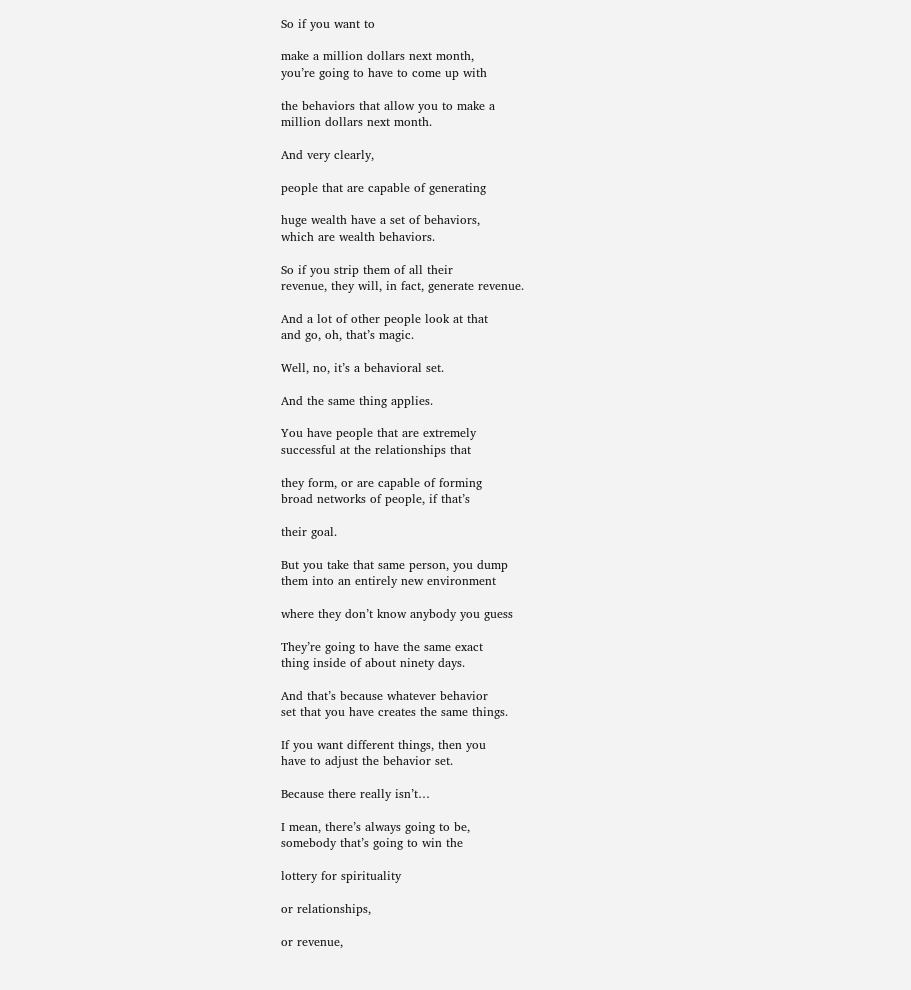So if you want to

make a million dollars next month,
you’re going to have to come up with

the behaviors that allow you to make a
million dollars next month.

And very clearly,

people that are capable of generating

huge wealth have a set of behaviors,
which are wealth behaviors.

So if you strip them of all their
revenue, they will, in fact, generate revenue.

And a lot of other people look at that
and go, oh, that’s magic.

Well, no, it’s a behavioral set.

And the same thing applies.

You have people that are extremely
successful at the relationships that

they form, or are capable of forming
broad networks of people, if that’s

their goal.

But you take that same person, you dump
them into an entirely new environment

where they don’t know anybody you guess

They’re going to have the same exact
thing inside of about ninety days.

And that’s because whatever behavior
set that you have creates the same things.

If you want different things, then you
have to adjust the behavior set.

Because there really isn’t…

I mean, there’s always going to be,
somebody that’s going to win the

lottery for spirituality

or relationships,

or revenue,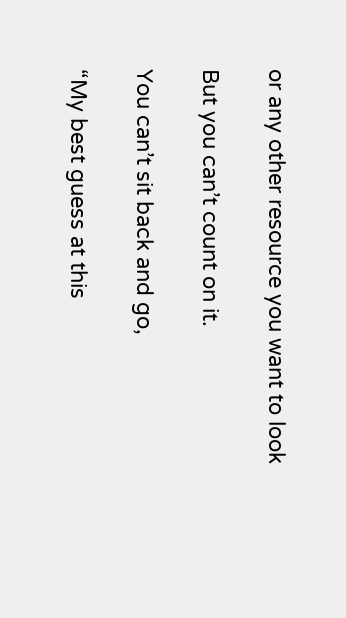or any other resource you want to look

But you can’t count on it.

You can’t sit back and go,

“My best guess at this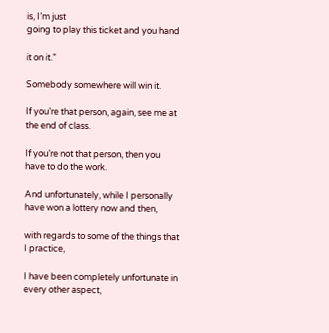is, I’m just
going to play this ticket and you hand

it on it.”

Somebody somewhere will win it.

If you’re that person, again, see me at
the end of class.

If you’re not that person, then you
have to do the work.

And unfortunately, while I personally
have won a lottery now and then,

with regards to some of the things that
I practice,

I have been completely unfortunate in
every other aspect,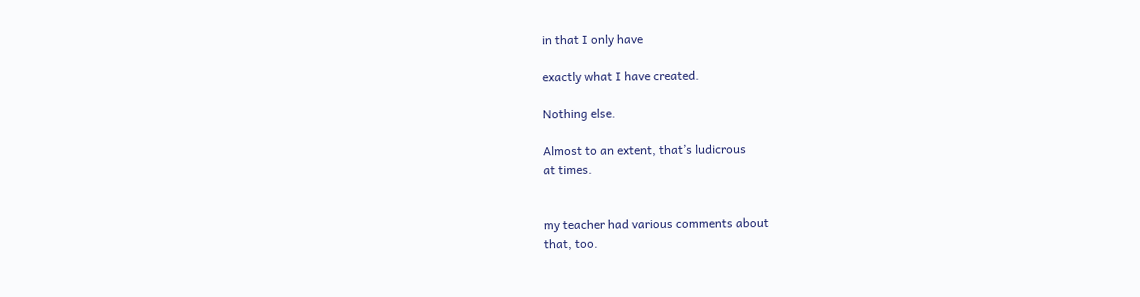in that I only have

exactly what I have created.

Nothing else.

Almost to an extent, that’s ludicrous
at times.


my teacher had various comments about
that, too.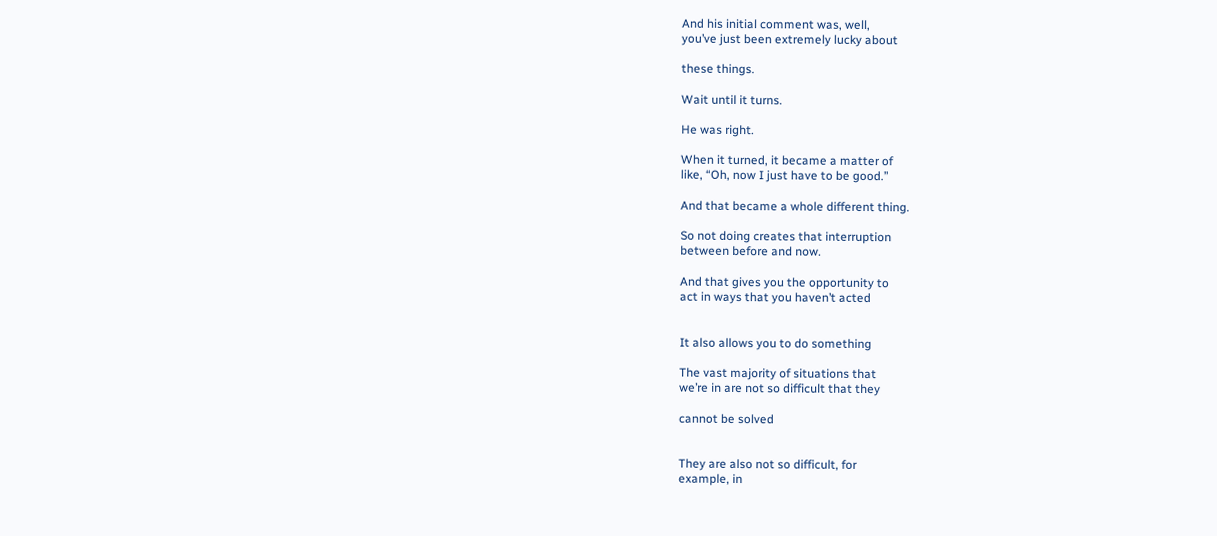And his initial comment was, well,
you’ve just been extremely lucky about

these things.

Wait until it turns.

He was right.

When it turned, it became a matter of
like, “Oh, now I just have to be good.”

And that became a whole different thing.

So not doing creates that interruption
between before and now.

And that gives you the opportunity to
act in ways that you haven’t acted


It also allows you to do something

The vast majority of situations that
we’re in are not so difficult that they

cannot be solved


They are also not so difficult, for
example, in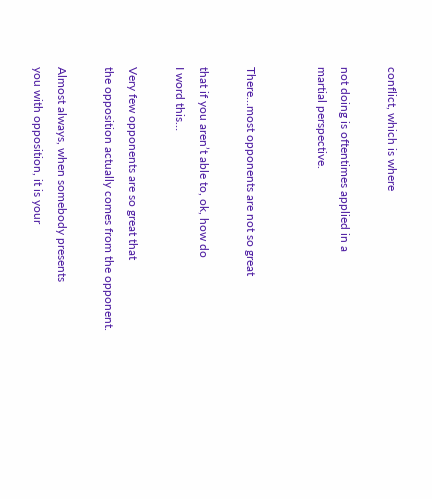conflict, which is where

not doing is oftentimes applied in a
martial perspective.


There…most opponents are not so great

that if you aren’t able to, ok, how do
I word this…

Very few opponents are so great that
the opposition actually comes from the opponent.

Almost always, when somebody presents
you with opposition, it is your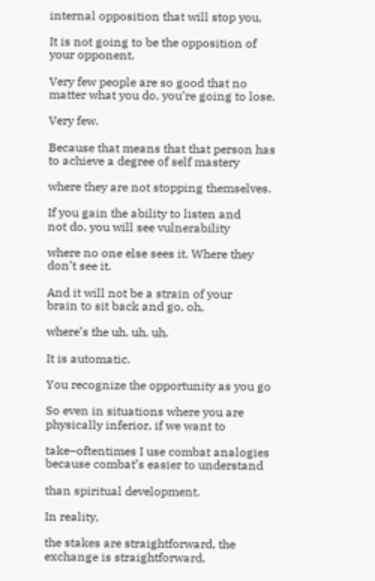internal opposition that will stop you.

It is not going to be the opposition of
your opponent.

Very few people are so good that no
matter what you do, you’re going to lose.

Very few.

Because that means that that person has
to achieve a degree of self mastery

where they are not stopping themselves.

If you gain the ability to listen and
not do, you will see vulnerability

where no one else sees it. Where they
don’t see it.

And it will not be a strain of your
brain to sit back and go, oh,

where’s the uh. uh. uh.

It is automatic.

You recognize the opportunity as you go

So even in situations where you are
physically inferior, if we want to

take–oftentimes I use combat analogies
because combat’s easier to understand

than spiritual development.

In reality,

the stakes are straightforward, the
exchange is straightforward.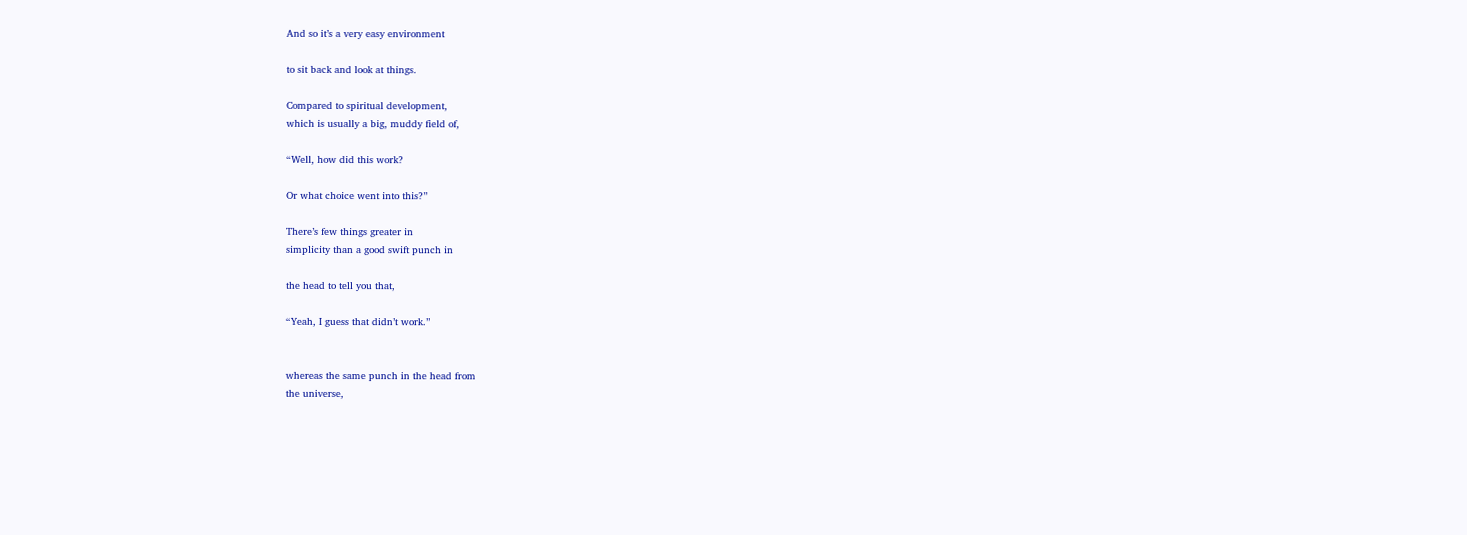And so it’s a very easy environment

to sit back and look at things.

Compared to spiritual development,
which is usually a big, muddy field of,

“Well, how did this work?

Or what choice went into this?”

There’s few things greater in
simplicity than a good swift punch in

the head to tell you that,

“Yeah, I guess that didn’t work.”


whereas the same punch in the head from
the universe,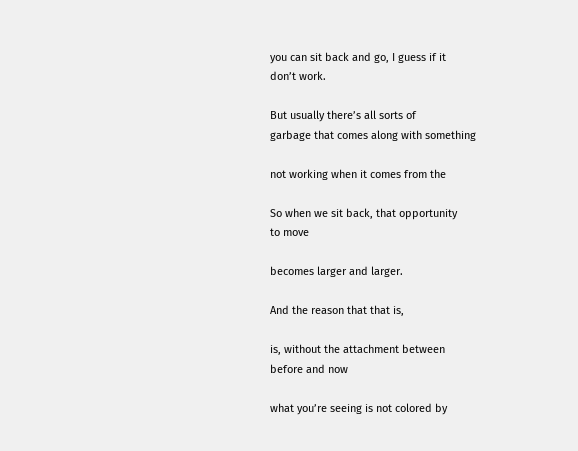you can sit back and go, I guess if it
don’t work.

But usually there’s all sorts of
garbage that comes along with something

not working when it comes from the

So when we sit back, that opportunity
to move

becomes larger and larger.

And the reason that that is,

is, without the attachment between
before and now

what you’re seeing is not colored by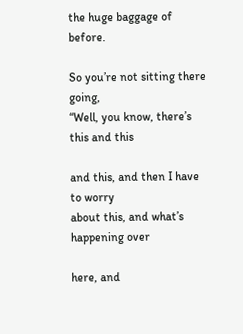the huge baggage of before.

So you’re not sitting there going,
“Well, you know, there’s this and this

and this, and then I have to worry
about this, and what’s happening over

here, and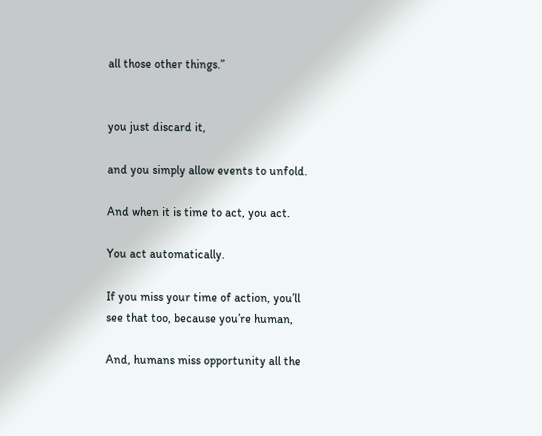all those other things.”


you just discard it,

and you simply allow events to unfold.

And when it is time to act, you act.

You act automatically.

If you miss your time of action, you’ll
see that too, because you’re human,

And, humans miss opportunity all the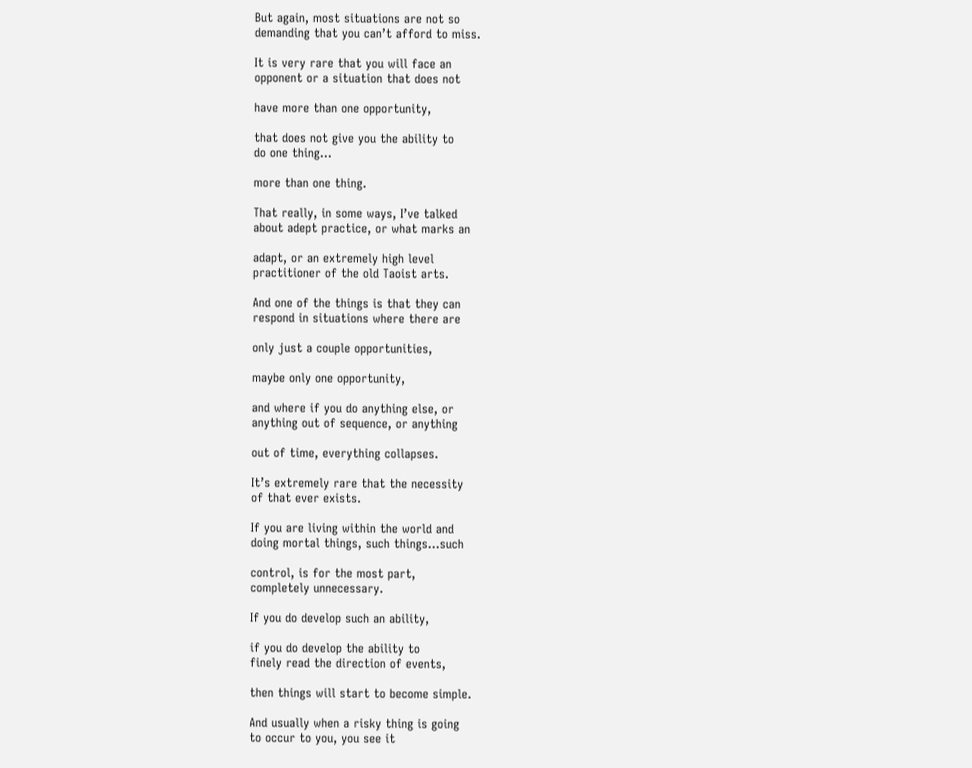But again, most situations are not so
demanding that you can’t afford to miss.

It is very rare that you will face an
opponent or a situation that does not

have more than one opportunity,

that does not give you the ability to
do one thing…

more than one thing.

That really, in some ways, I’ve talked
about adept practice, or what marks an

adapt, or an extremely high level
practitioner of the old Taoist arts.

And one of the things is that they can
respond in situations where there are

only just a couple opportunities,

maybe only one opportunity,

and where if you do anything else, or
anything out of sequence, or anything

out of time, everything collapses.

It’s extremely rare that the necessity
of that ever exists.

If you are living within the world and
doing mortal things, such things…such

control, is for the most part,
completely unnecessary.

If you do develop such an ability,

if you do develop the ability to
finely read the direction of events,

then things will start to become simple.

And usually when a risky thing is going
to occur to you, you see it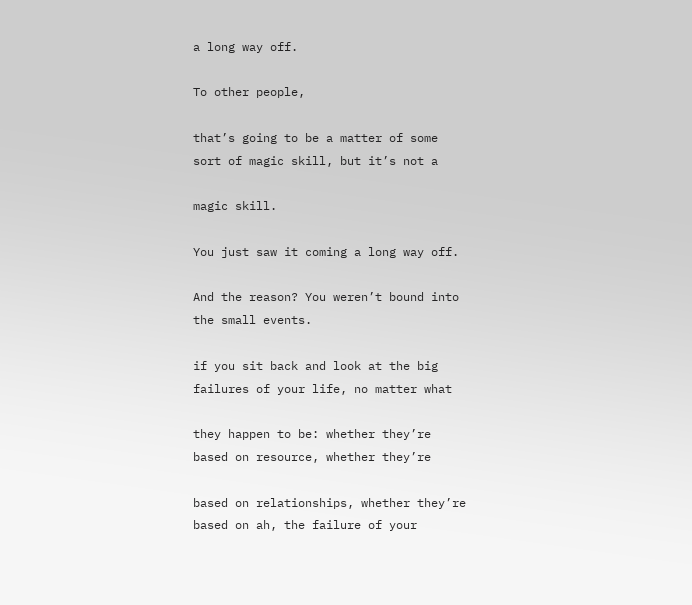a long way off.

To other people,

that’s going to be a matter of some
sort of magic skill, but it’s not a

magic skill.

You just saw it coming a long way off.

And the reason? You weren’t bound into
the small events.

if you sit back and look at the big
failures of your life, no matter what

they happen to be: whether they’re
based on resource, whether they’re

based on relationships, whether they’re
based on ah, the failure of your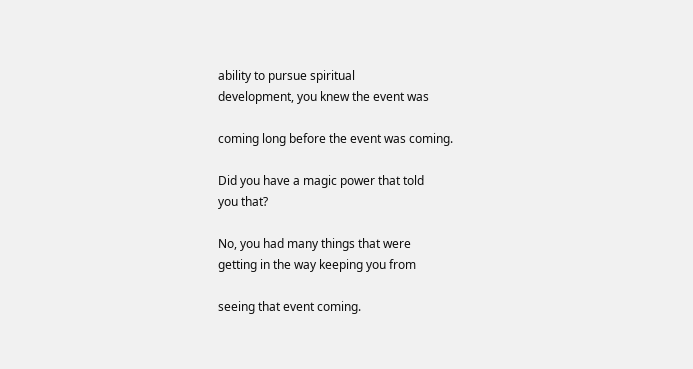ability to pursue spiritual
development, you knew the event was

coming long before the event was coming.

Did you have a magic power that told
you that?

No, you had many things that were
getting in the way keeping you from

seeing that event coming.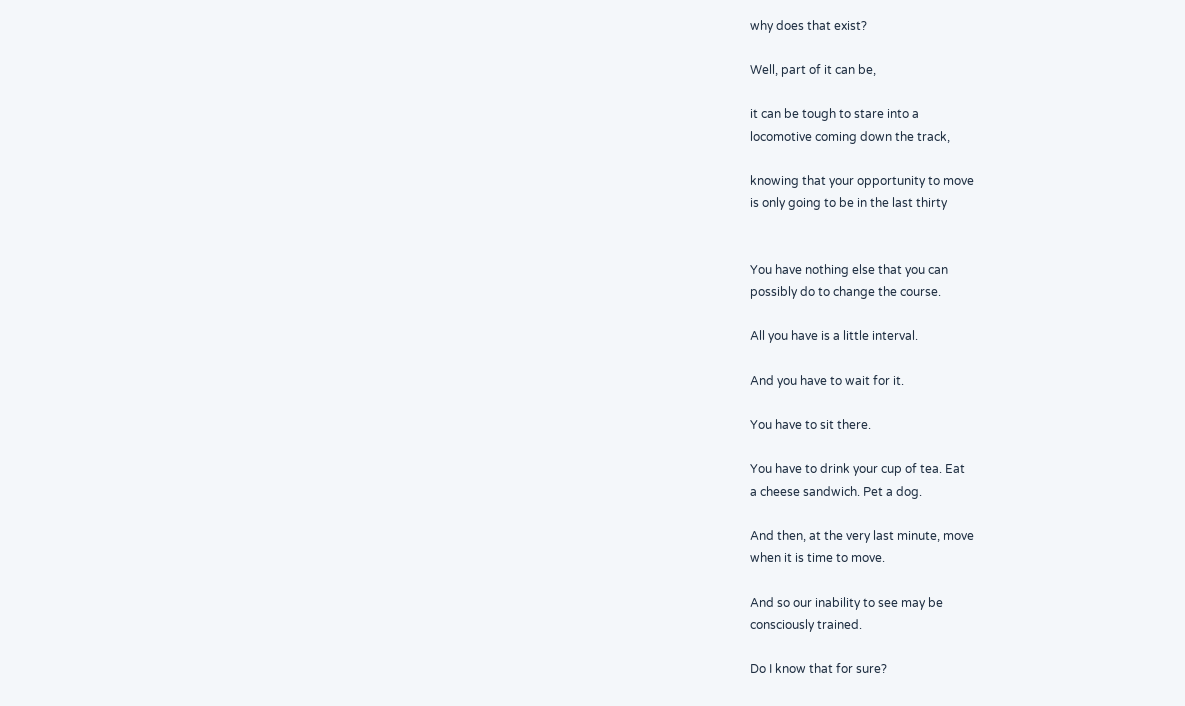why does that exist?

Well, part of it can be,

it can be tough to stare into a
locomotive coming down the track,

knowing that your opportunity to move
is only going to be in the last thirty


You have nothing else that you can
possibly do to change the course.

All you have is a little interval.

And you have to wait for it.

You have to sit there.

You have to drink your cup of tea. Eat
a cheese sandwich. Pet a dog.

And then, at the very last minute, move
when it is time to move.

And so our inability to see may be
consciously trained.

Do I know that for sure?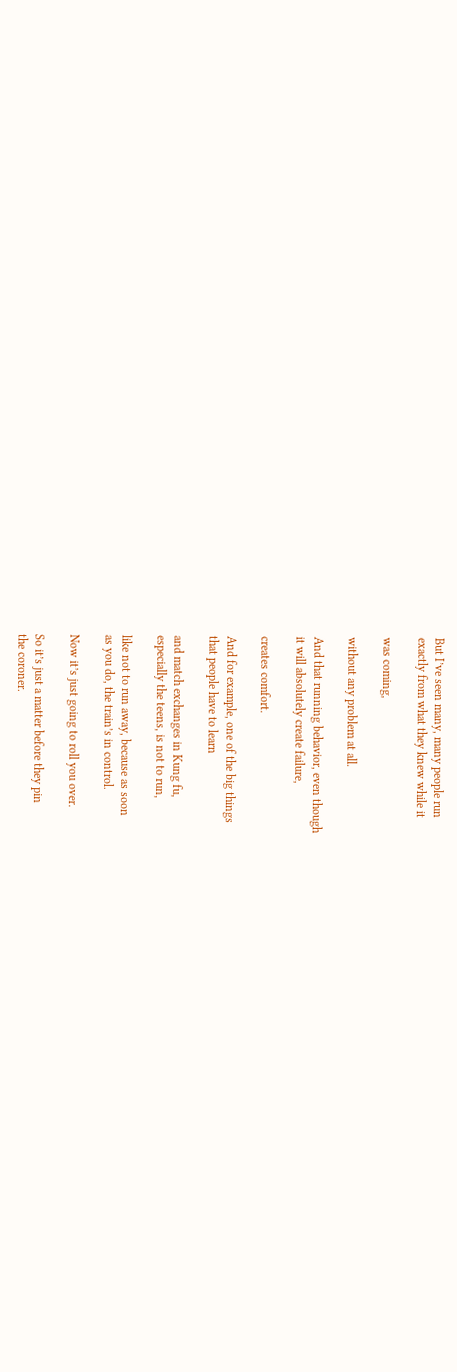But I’ve seen many, many people run
exactly from what they knew while it

was coming,

without any problem at all.

And that running behavior, even though
it will absolutely create failure,

creates comfort.

And for example, one of the big things
that people have to learn

and match exchanges in Kung fu,
especially the teens, is not to run,

like not to run away, because as soon
as you do, the train’s in control.

Now it’s just going to roll you over.

So it’s just a matter before they pin
the coroner.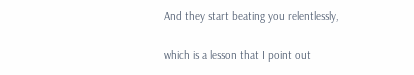And they start beating you relentlessly,

which is a lesson that I point out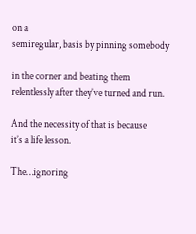on a
semiregular, basis by pinning somebody

in the corner and beating them
relentlessly after they’ve turned and run.

And the necessity of that is because
it’s a life lesson.

The…ignoring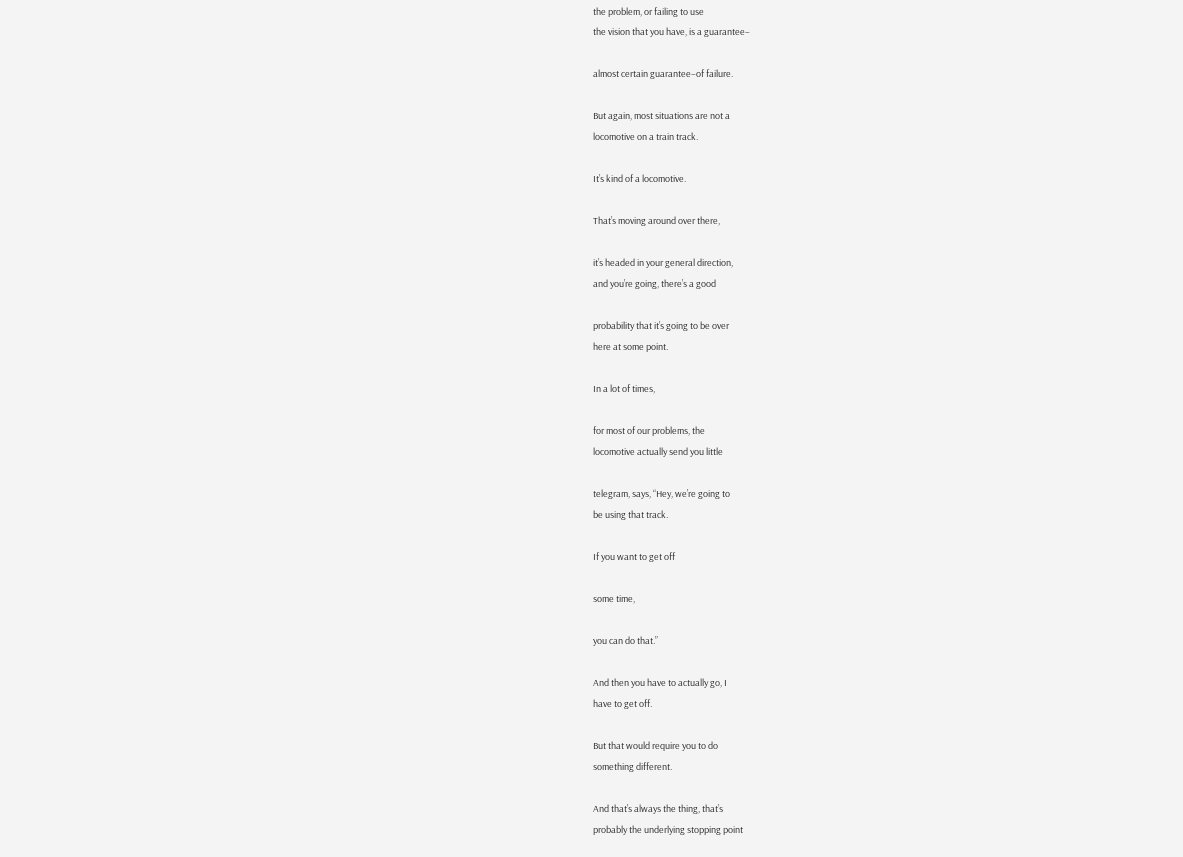the problem, or failing to use
the vision that you have, is a guarantee–

almost certain guarantee–of failure.

But again, most situations are not a
locomotive on a train track.

It’s kind of a locomotive.

That’s moving around over there,

it’s headed in your general direction,
and you’re going, there’s a good

probability that it’s going to be over
here at some point.

In a lot of times,

for most of our problems, the
locomotive actually send you little

telegram, says, “Hey, we’re going to
be using that track.

If you want to get off

some time,

you can do that.”

And then you have to actually go, I
have to get off.

But that would require you to do
something different.

And that’s always the thing, that’s
probably the underlying stopping point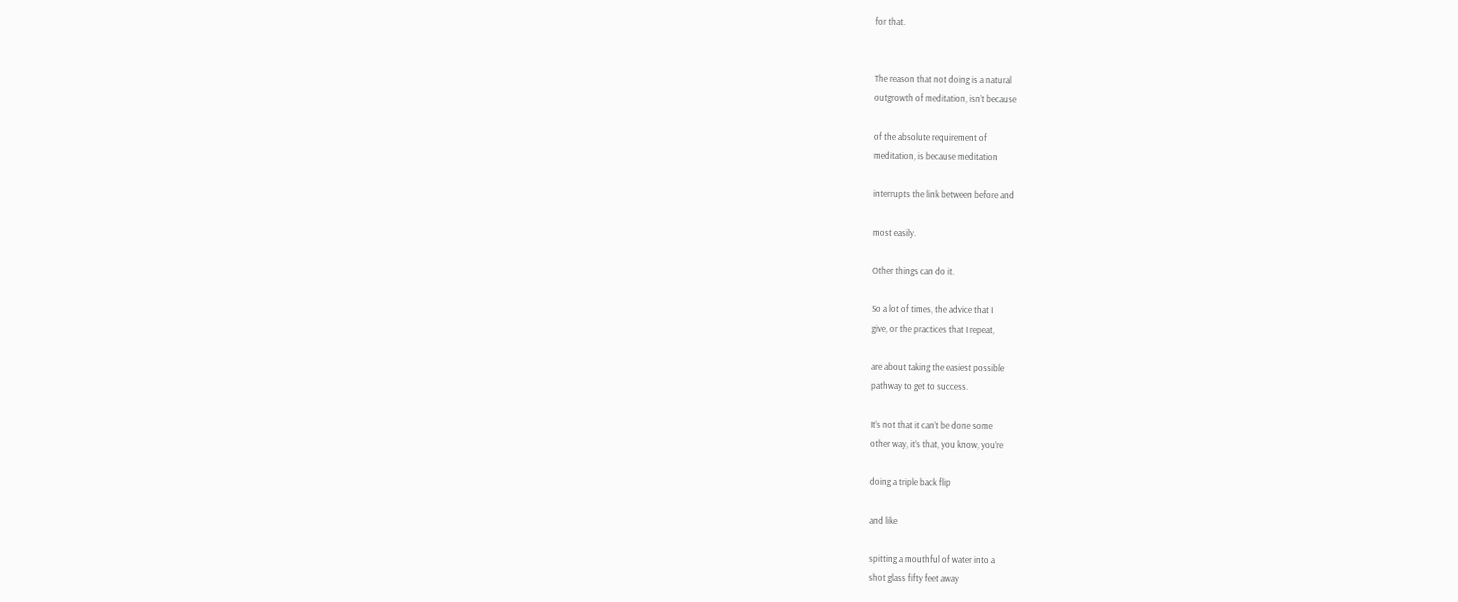for that.


The reason that not doing is a natural
outgrowth of meditation, isn’t because

of the absolute requirement of
meditation, is because meditation

interrupts the link between before and

most easily.

Other things can do it.

So a lot of times, the advice that I
give, or the practices that I repeat,

are about taking the easiest possible
pathway to get to success.

It’s not that it can’t be done some
other way, it’s that, you know, you’re

doing a triple back flip

and like

spitting a mouthful of water into a
shot glass fifty feet away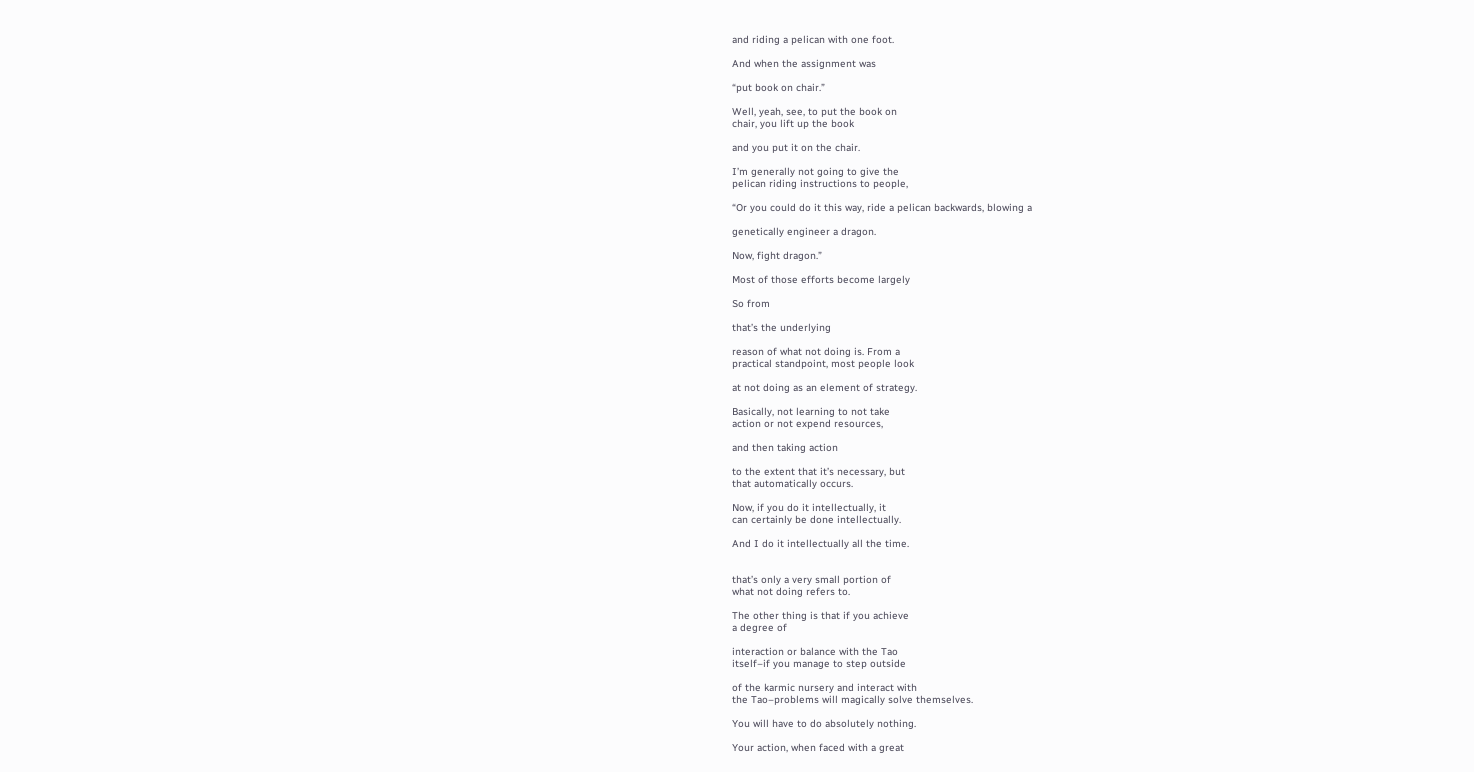and riding a pelican with one foot.

And when the assignment was

“put book on chair.”

Well, yeah, see, to put the book on
chair, you lift up the book

and you put it on the chair.

I’m generally not going to give the
pelican riding instructions to people,

“Or you could do it this way, ride a pelican backwards, blowing a

genetically engineer a dragon.

Now, fight dragon.”

Most of those efforts become largely

So from

that’s the underlying

reason of what not doing is. From a
practical standpoint, most people look

at not doing as an element of strategy.

Basically, not learning to not take
action or not expend resources,

and then taking action

to the extent that it’s necessary, but
that automatically occurs.

Now, if you do it intellectually, it
can certainly be done intellectually.

And I do it intellectually all the time.


that’s only a very small portion of
what not doing refers to.

The other thing is that if you achieve
a degree of

interaction or balance with the Tao
itself–if you manage to step outside

of the karmic nursery and interact with
the Tao–problems will magically solve themselves.

You will have to do absolutely nothing.

Your action, when faced with a great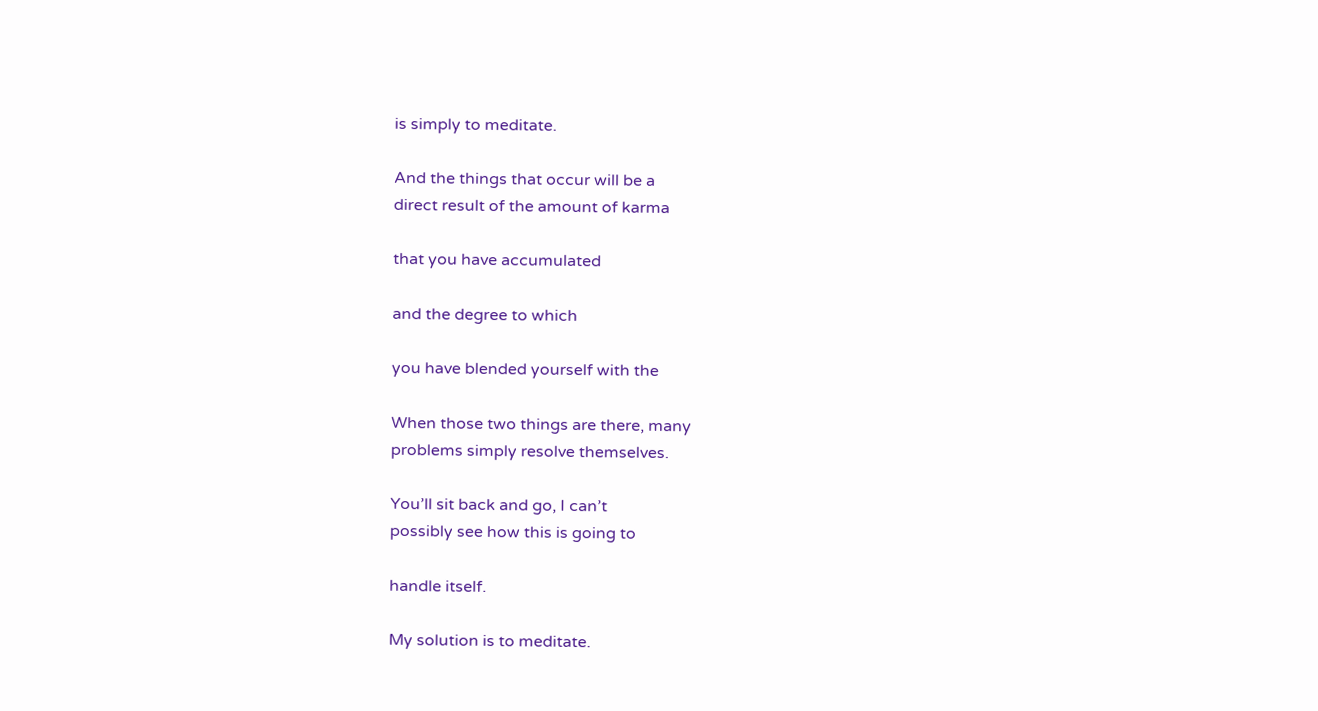is simply to meditate.

And the things that occur will be a
direct result of the amount of karma

that you have accumulated

and the degree to which

you have blended yourself with the

When those two things are there, many
problems simply resolve themselves.

You’ll sit back and go, I can’t
possibly see how this is going to

handle itself.

My solution is to meditate.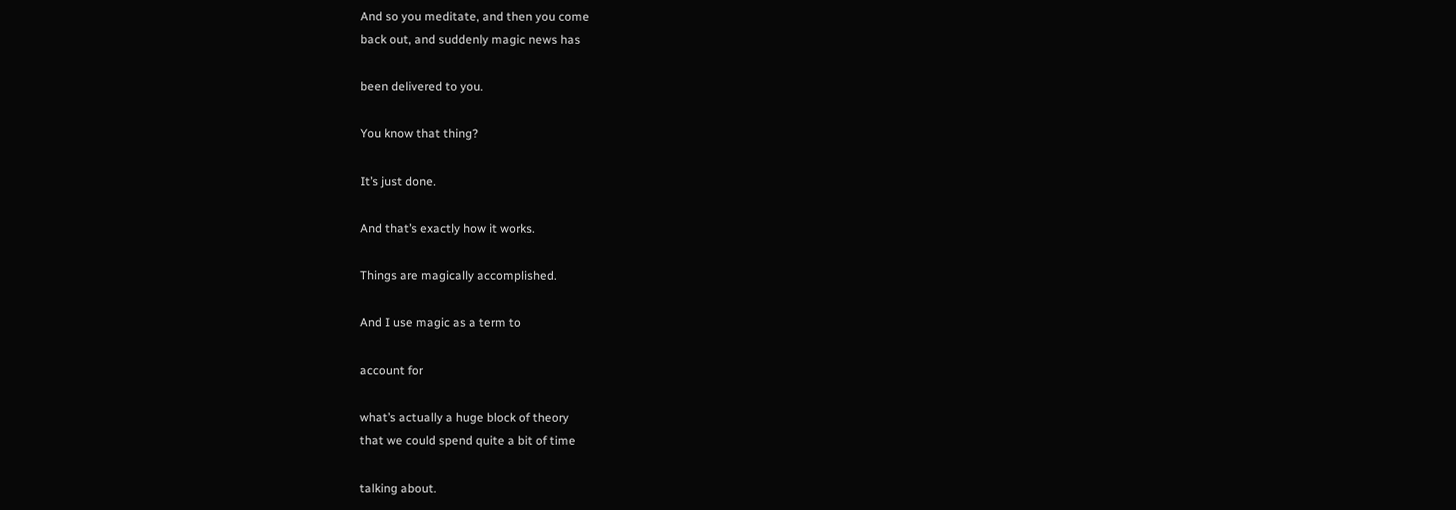And so you meditate, and then you come
back out, and suddenly magic news has

been delivered to you.

You know that thing?

It’s just done.

And that’s exactly how it works.

Things are magically accomplished.

And I use magic as a term to

account for

what’s actually a huge block of theory
that we could spend quite a bit of time

talking about.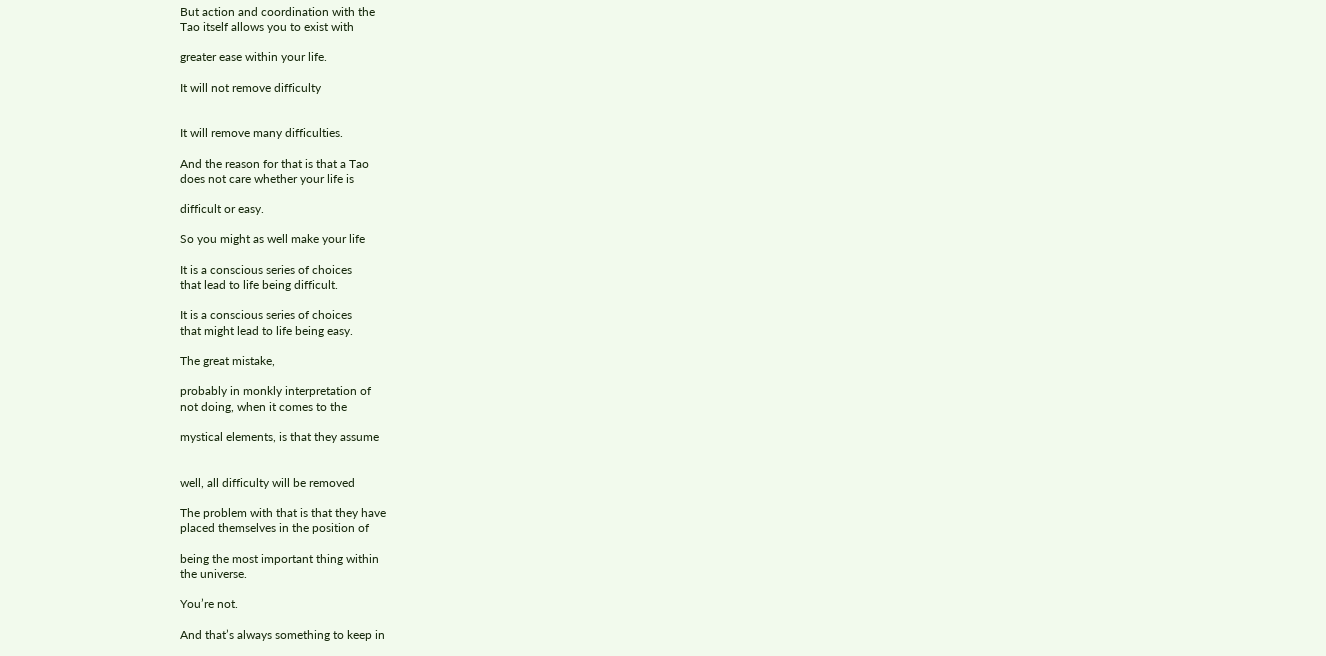But action and coordination with the
Tao itself allows you to exist with

greater ease within your life.

It will not remove difficulty


It will remove many difficulties.

And the reason for that is that a Tao
does not care whether your life is

difficult or easy.

So you might as well make your life

It is a conscious series of choices
that lead to life being difficult.

It is a conscious series of choices
that might lead to life being easy.

The great mistake,

probably in monkly interpretation of
not doing, when it comes to the

mystical elements, is that they assume


well, all difficulty will be removed

The problem with that is that they have
placed themselves in the position of

being the most important thing within
the universe.

You’re not.

And that’s always something to keep in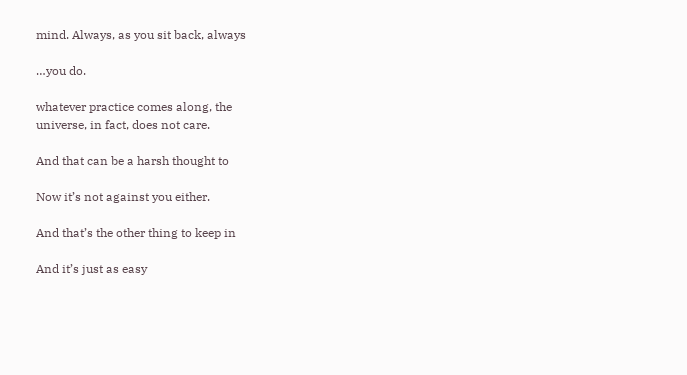mind. Always, as you sit back, always

…you do.

whatever practice comes along, the
universe, in fact, does not care.

And that can be a harsh thought to

Now it’s not against you either.

And that’s the other thing to keep in

And it’s just as easy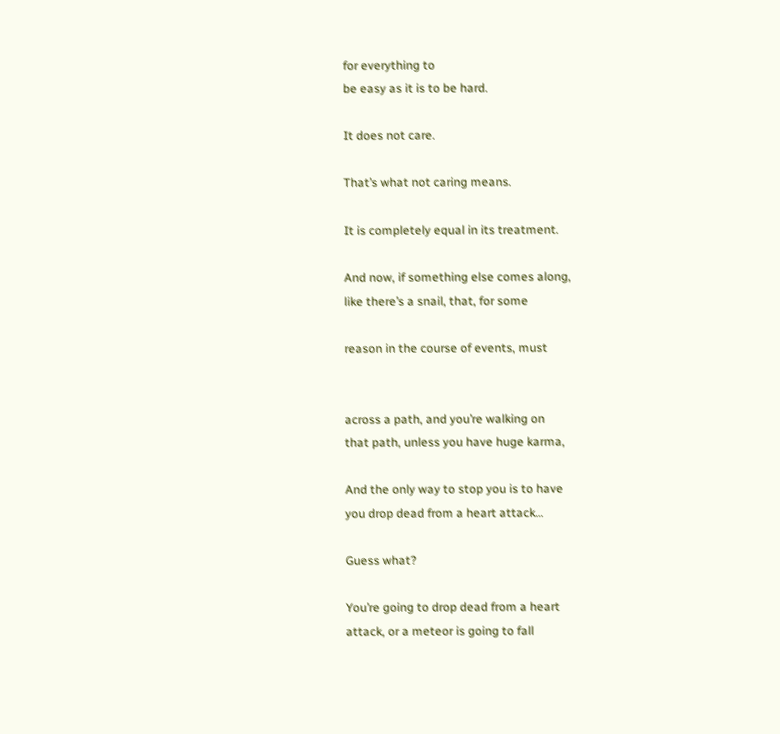for everything to
be easy as it is to be hard.

It does not care.

That’s what not caring means.

It is completely equal in its treatment.

And now, if something else comes along,
like there’s a snail, that, for some

reason in the course of events, must


across a path, and you’re walking on
that path, unless you have huge karma,

And the only way to stop you is to have
you drop dead from a heart attack…

Guess what?

You’re going to drop dead from a heart
attack, or a meteor is going to fall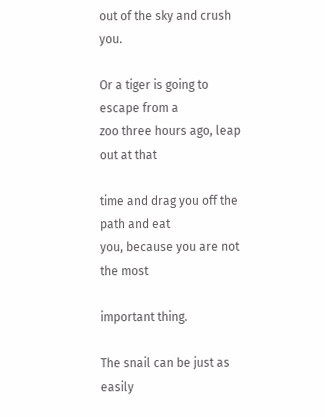out of the sky and crush you.

Or a tiger is going to escape from a
zoo three hours ago, leap out at that

time and drag you off the path and eat
you, because you are not the most

important thing.

The snail can be just as easily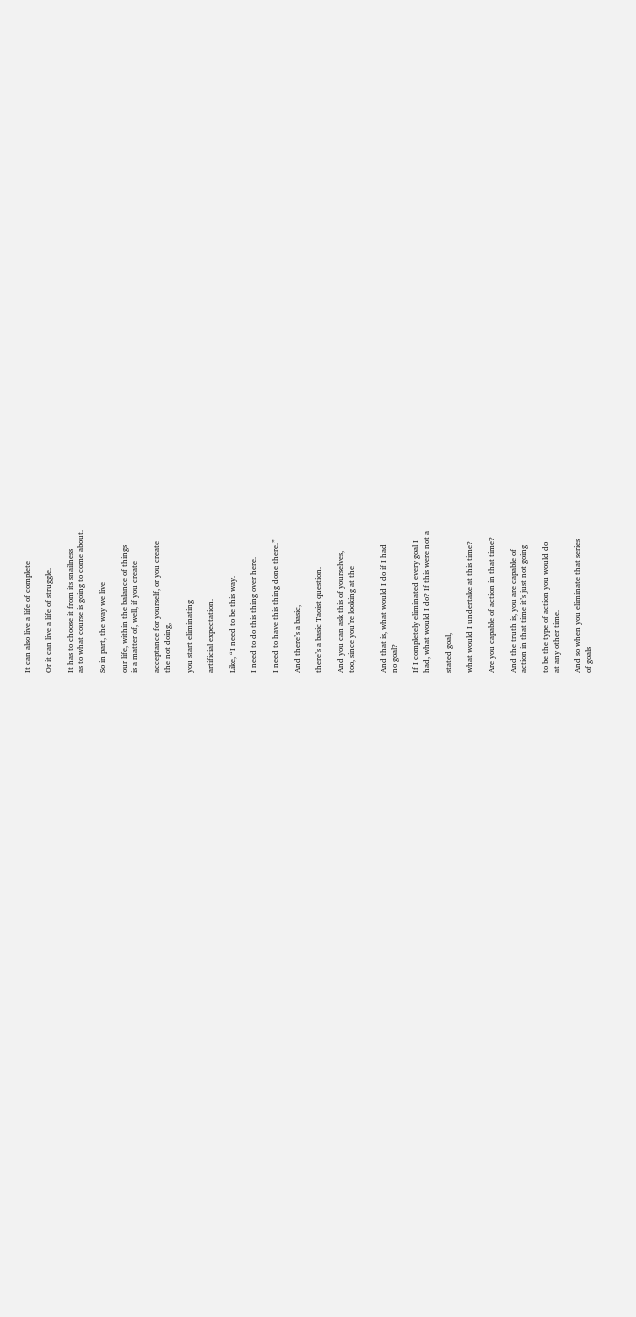It can also live a life of complete

Or it can live a life of struggle.

It has to choose it from its snailness
as to what course is going to come about.

So in part, the way we live

our life, within the balance of things
is a matter of, well, if you create

acceptance for yourself, or you create
the not doing,

you start eliminating

artificial expectation.

Like, “I need to be this way.

I need to do this thing over here.

I need to have this thing done there.”

And there’s a basic,

there’s a basic Taoist question.

And you can ask this of yourselves,
too, since you’re looking at the


And that is, what would I do if I had
no goal?

If I completely eliminated every goal I
had, what would I do? If this were not a

stated goal,

what would I undertake at this time?

Are you capable of action in that time?

And the truth is, you are capable of
action in that time it’s just not going

to be the type of action you would do
at any other time.

And so when you eliminate that series
of goals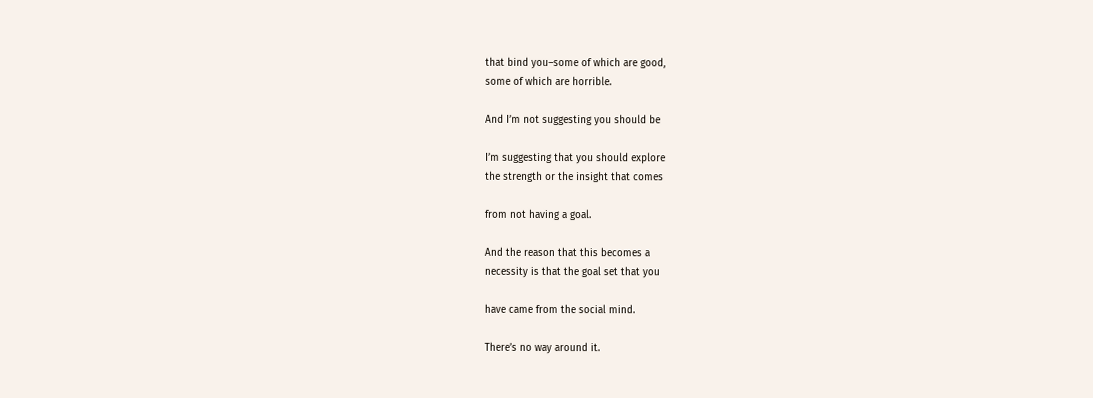that bind you–some of which are good,
some of which are horrible.

And I’m not suggesting you should be

I’m suggesting that you should explore
the strength or the insight that comes

from not having a goal.

And the reason that this becomes a
necessity is that the goal set that you

have came from the social mind.

There’s no way around it.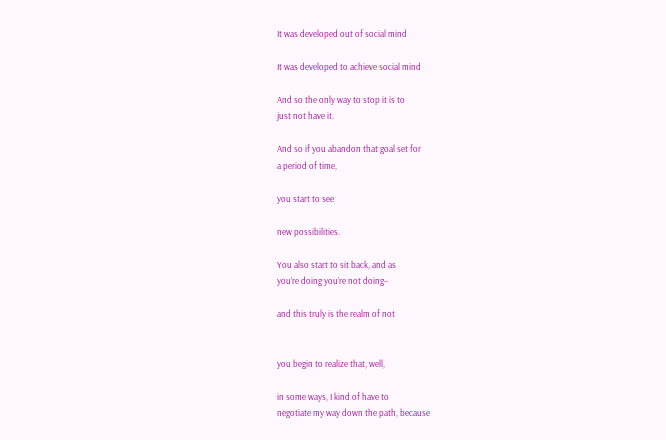It was developed out of social mind

It was developed to achieve social mind

And so the only way to stop it is to
just not have it.

And so if you abandon that goal set for
a period of time,

you start to see

new possibilities.

You also start to sit back, and as
you’re doing you’re not doing–

and this truly is the realm of not


you begin to realize that, well,

in some ways, I kind of have to
negotiate my way down the path, because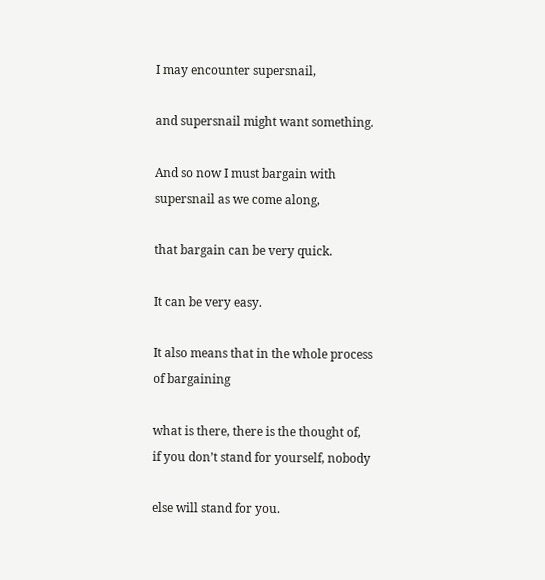I may encounter supersnail,

and supersnail might want something.

And so now I must bargain with
supersnail as we come along,

that bargain can be very quick.

It can be very easy.

It also means that in the whole process
of bargaining

what is there, there is the thought of,
if you don’t stand for yourself, nobody

else will stand for you.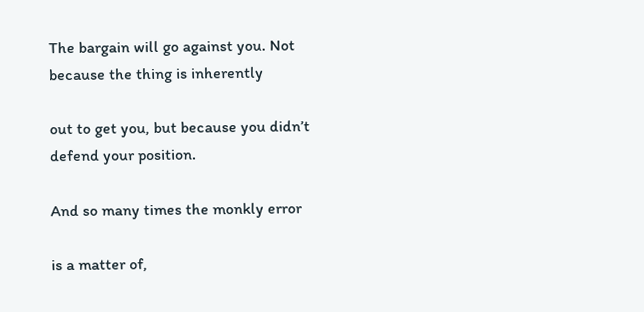The bargain will go against you. Not
because the thing is inherently

out to get you, but because you didn’t
defend your position.

And so many times the monkly error

is a matter of,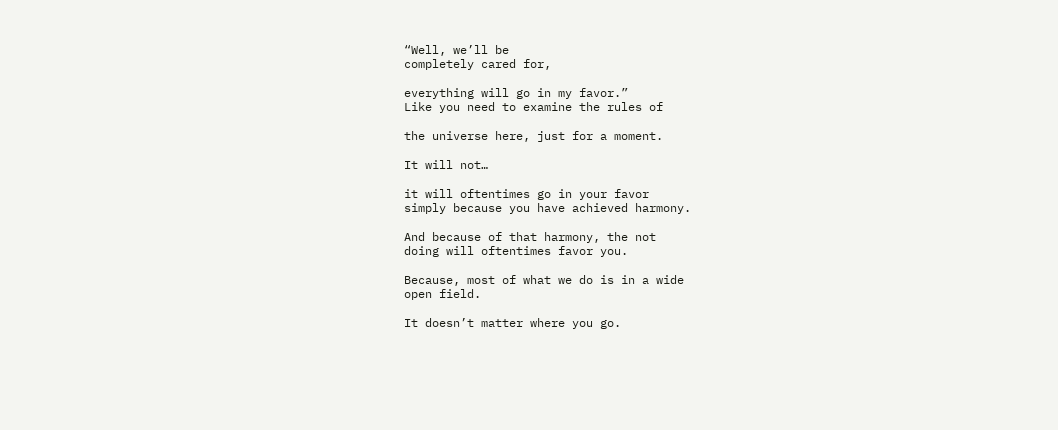“Well, we’ll be
completely cared for,

everything will go in my favor.”
Like you need to examine the rules of

the universe here, just for a moment.

It will not…

it will oftentimes go in your favor
simply because you have achieved harmony.

And because of that harmony, the not
doing will oftentimes favor you.

Because, most of what we do is in a wide
open field.

It doesn’t matter where you go.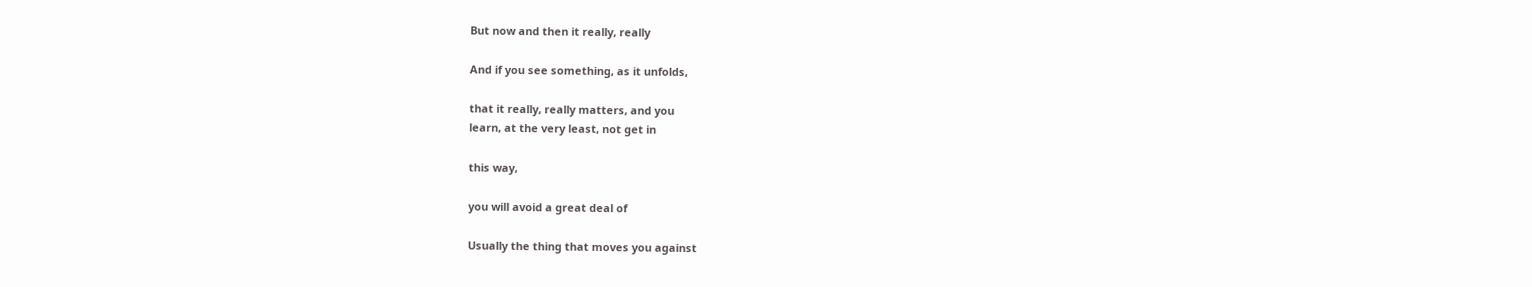But now and then it really, really

And if you see something, as it unfolds,

that it really, really matters, and you
learn, at the very least, not get in

this way,

you will avoid a great deal of

Usually the thing that moves you against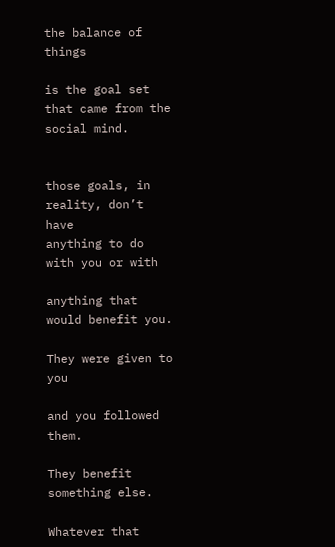the balance of things

is the goal set that came from the
social mind.


those goals, in reality, don’t have
anything to do with you or with

anything that would benefit you.

They were given to you

and you followed them.

They benefit something else.

Whatever that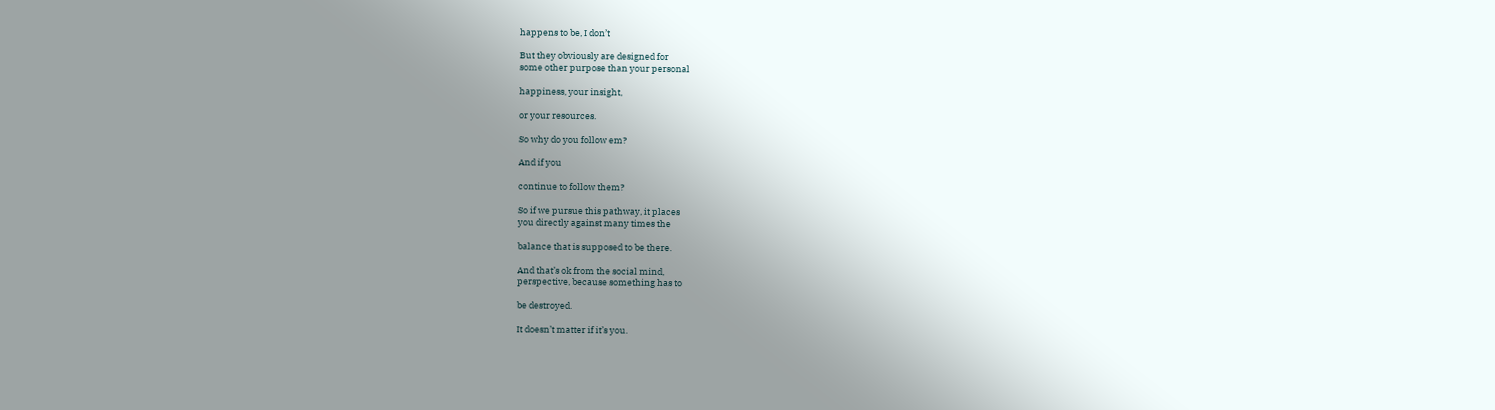happens to be, I don’t

But they obviously are designed for
some other purpose than your personal

happiness, your insight,

or your resources.

So why do you follow em?

And if you

continue to follow them?

So if we pursue this pathway, it places
you directly against many times the

balance that is supposed to be there.

And that’s ok from the social mind,
perspective, because something has to

be destroyed.

It doesn’t matter if it’s you.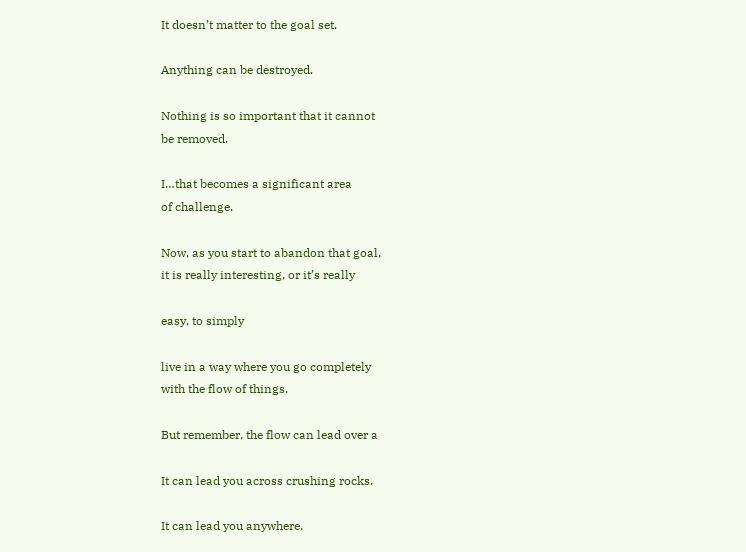It doesn’t matter to the goal set.

Anything can be destroyed.

Nothing is so important that it cannot
be removed.

I…that becomes a significant area
of challenge.

Now, as you start to abandon that goal,
it is really interesting, or it’s really

easy, to simply

live in a way where you go completely
with the flow of things.

But remember, the flow can lead over a

It can lead you across crushing rocks.

It can lead you anywhere.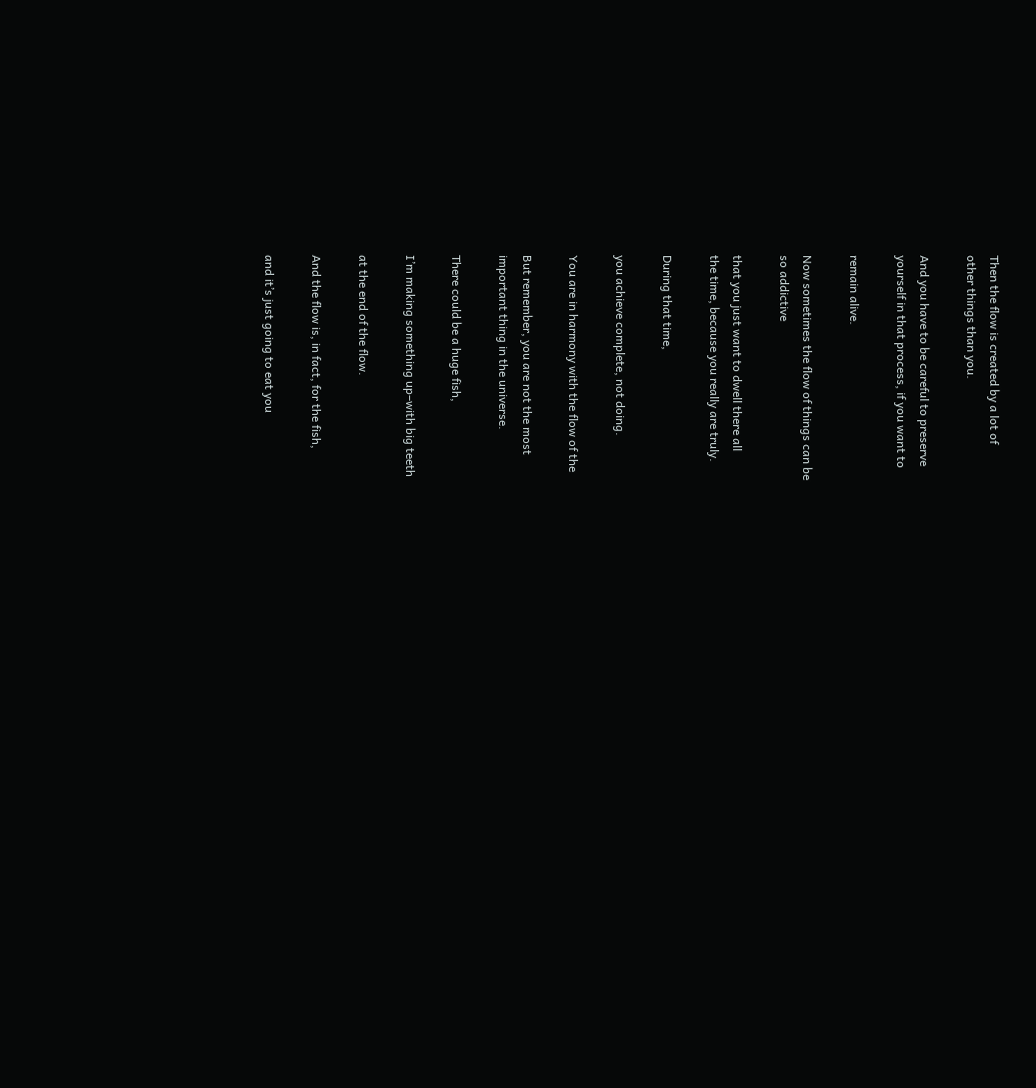Then the flow is created by a lot of
other things than you.

And you have to be careful to preserve
yourself in that process, if you want to

remain alive.

Now sometimes the flow of things can be
so addictive

that you just want to dwell there all
the time, because you really are truly.

During that time,

you achieve complete, not doing.

You are in harmony with the flow of the

But remember, you are not the most
important thing in the universe.

There could be a huge fish,

I’m making something up–with big teeth

at the end of the flow.

And the flow is, in fact, for the fish,

and it’s just going to eat you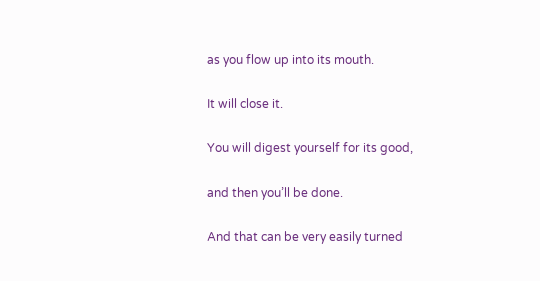as you flow up into its mouth.

It will close it.

You will digest yourself for its good,

and then you’ll be done.

And that can be very easily turned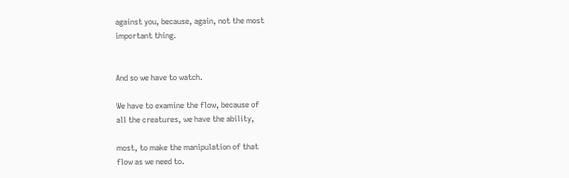against you, because, again, not the most
important thing.


And so we have to watch.

We have to examine the flow, because of
all the creatures, we have the ability,

most, to make the manipulation of that
flow as we need to.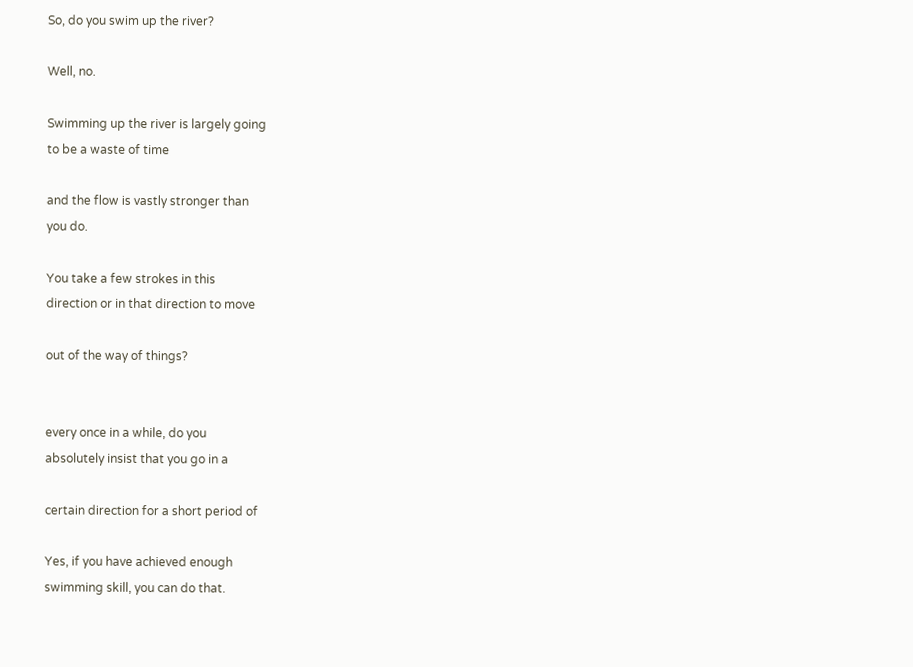So, do you swim up the river?

Well, no.

Swimming up the river is largely going
to be a waste of time

and the flow is vastly stronger than
you do.

You take a few strokes in this
direction or in that direction to move

out of the way of things?


every once in a while, do you
absolutely insist that you go in a

certain direction for a short period of

Yes, if you have achieved enough
swimming skill, you can do that.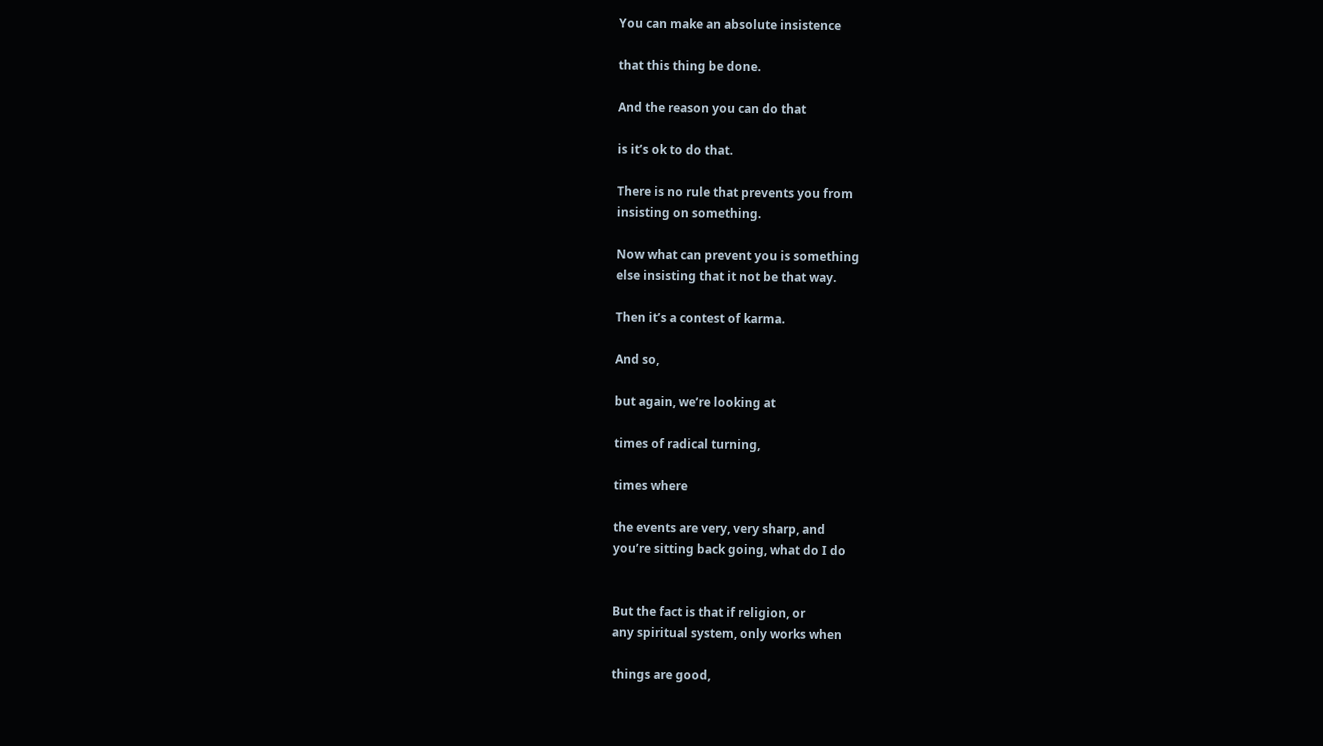You can make an absolute insistence

that this thing be done.

And the reason you can do that

is it’s ok to do that.

There is no rule that prevents you from
insisting on something.

Now what can prevent you is something
else insisting that it not be that way.

Then it’s a contest of karma.

And so,

but again, we’re looking at

times of radical turning,

times where

the events are very, very sharp, and
you’re sitting back going, what do I do


But the fact is that if religion, or
any spiritual system, only works when

things are good,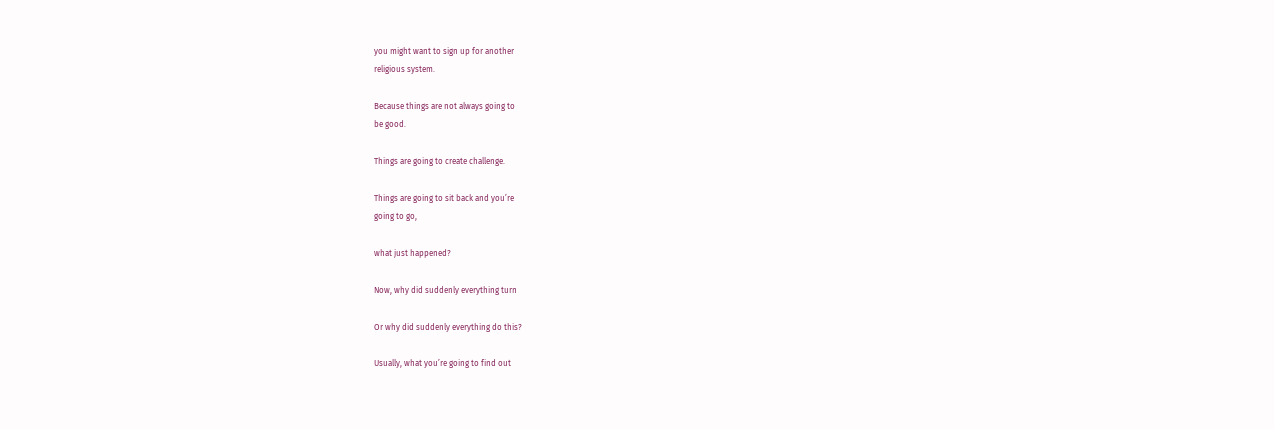you might want to sign up for another
religious system.

Because things are not always going to
be good.

Things are going to create challenge.

Things are going to sit back and you’re
going to go,

what just happened?

Now, why did suddenly everything turn

Or why did suddenly everything do this?

Usually, what you’re going to find out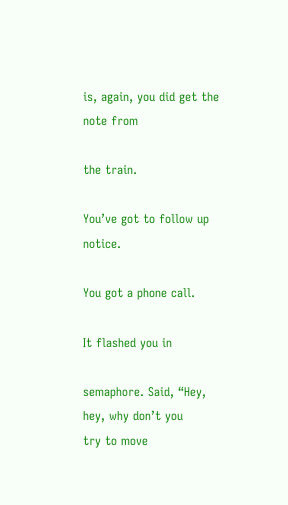is, again, you did get the note from

the train.

You’ve got to follow up notice.

You got a phone call.

It flashed you in

semaphore. Said, “Hey, hey, why don’t you
try to move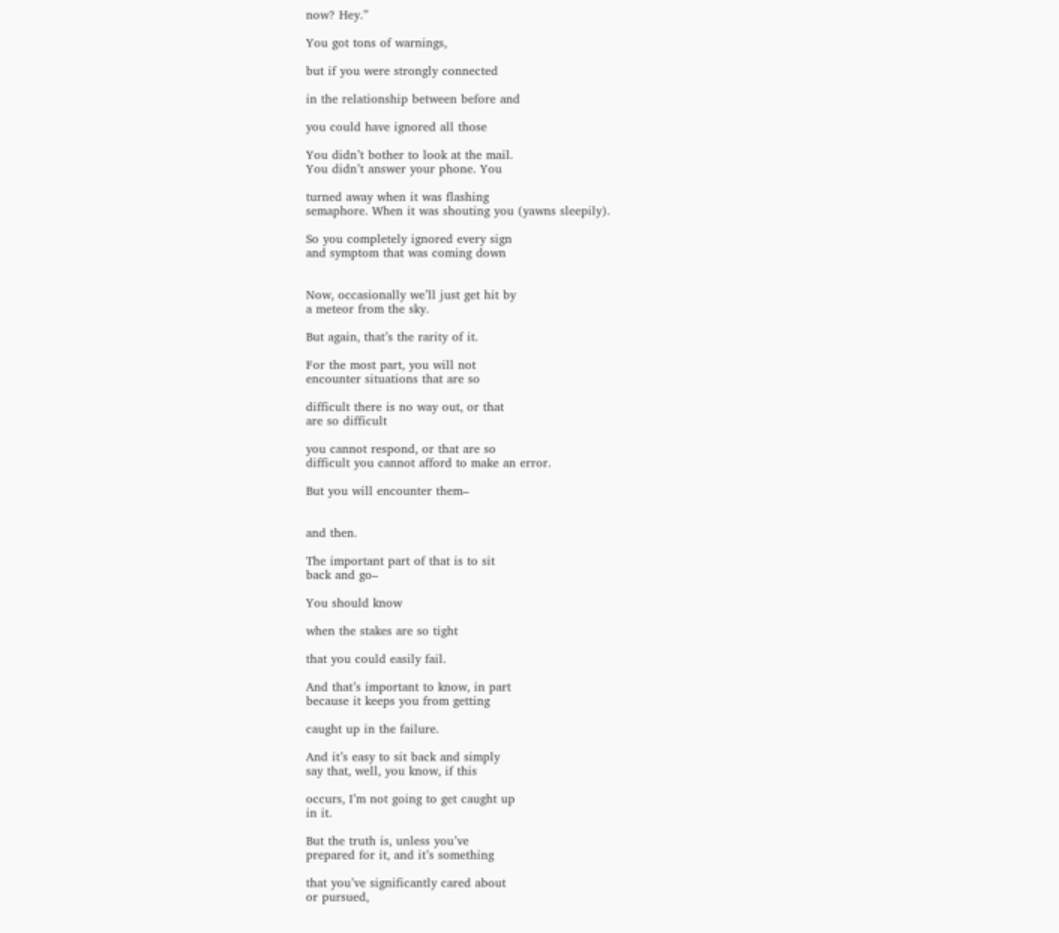now? Hey.”

You got tons of warnings,

but if you were strongly connected

in the relationship between before and

you could have ignored all those

You didn’t bother to look at the mail.
You didn’t answer your phone. You

turned away when it was flashing
semaphore. When it was shouting you (yawns sleepily).

So you completely ignored every sign
and symptom that was coming down


Now, occasionally we’ll just get hit by
a meteor from the sky.

But again, that’s the rarity of it.

For the most part, you will not
encounter situations that are so

difficult there is no way out, or that
are so difficult

you cannot respond, or that are so
difficult you cannot afford to make an error.

But you will encounter them–


and then.

The important part of that is to sit
back and go–

You should know

when the stakes are so tight

that you could easily fail.

And that’s important to know, in part
because it keeps you from getting

caught up in the failure.

And it’s easy to sit back and simply
say that, well, you know, if this

occurs, I’m not going to get caught up
in it.

But the truth is, unless you’ve
prepared for it, and it’s something

that you’ve significantly cared about
or pursued,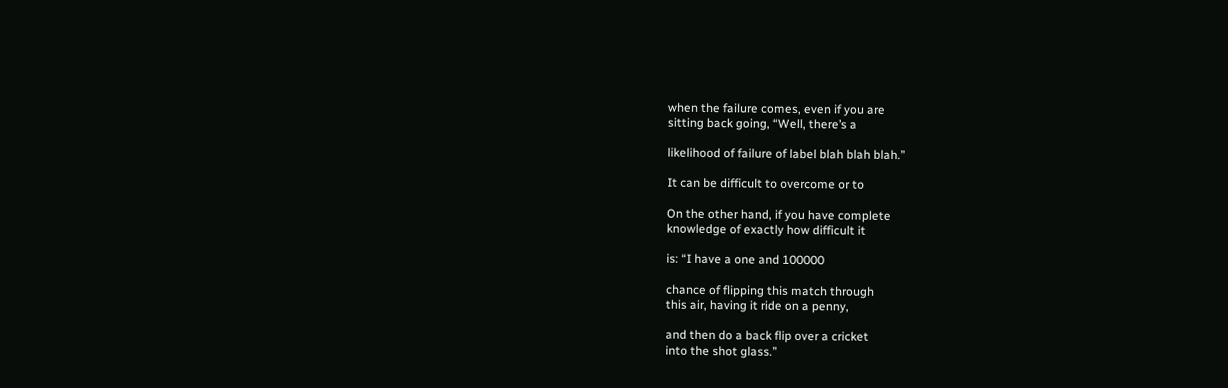when the failure comes, even if you are
sitting back going, “Well, there’s a

likelihood of failure of label blah blah blah.”

It can be difficult to overcome or to

On the other hand, if you have complete
knowledge of exactly how difficult it

is: “I have a one and 100000

chance of flipping this match through
this air, having it ride on a penny,

and then do a back flip over a cricket
into the shot glass.”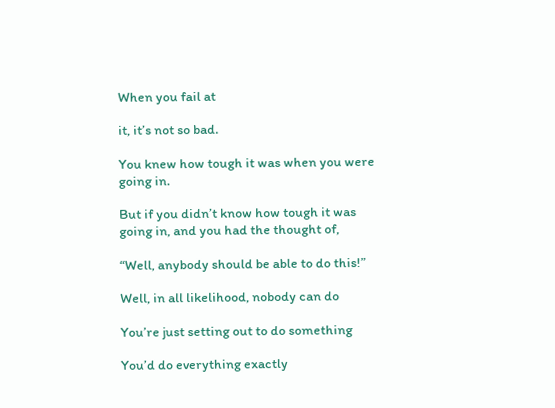When you fail at

it, it’s not so bad.

You knew how tough it was when you were
going in.

But if you didn’t know how tough it was
going in, and you had the thought of,

“Well, anybody should be able to do this!”

Well, in all likelihood, nobody can do

You’re just setting out to do something

You’d do everything exactly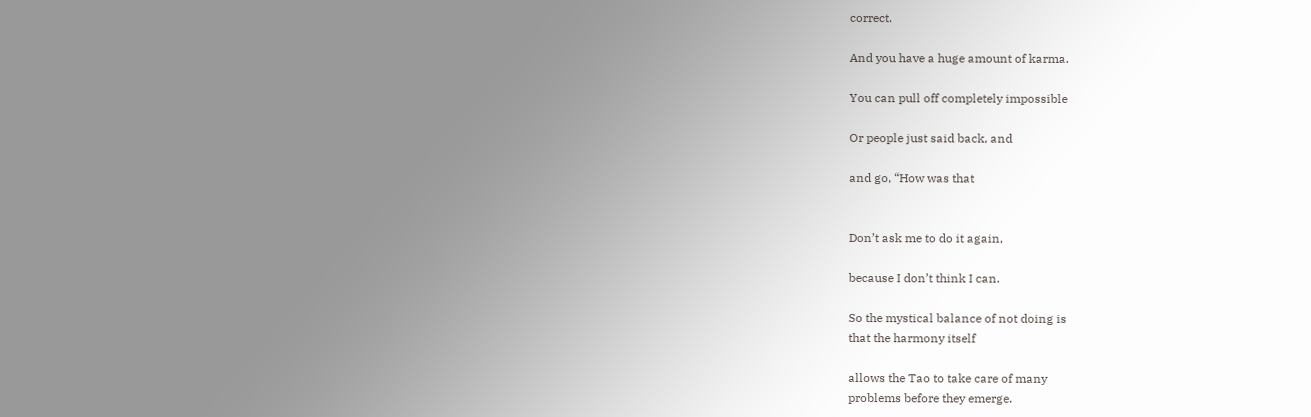correct.

And you have a huge amount of karma.

You can pull off completely impossible

Or people just said back, and

and go, “How was that


Don’t ask me to do it again,

because I don’t think I can.

So the mystical balance of not doing is
that the harmony itself

allows the Tao to take care of many
problems before they emerge.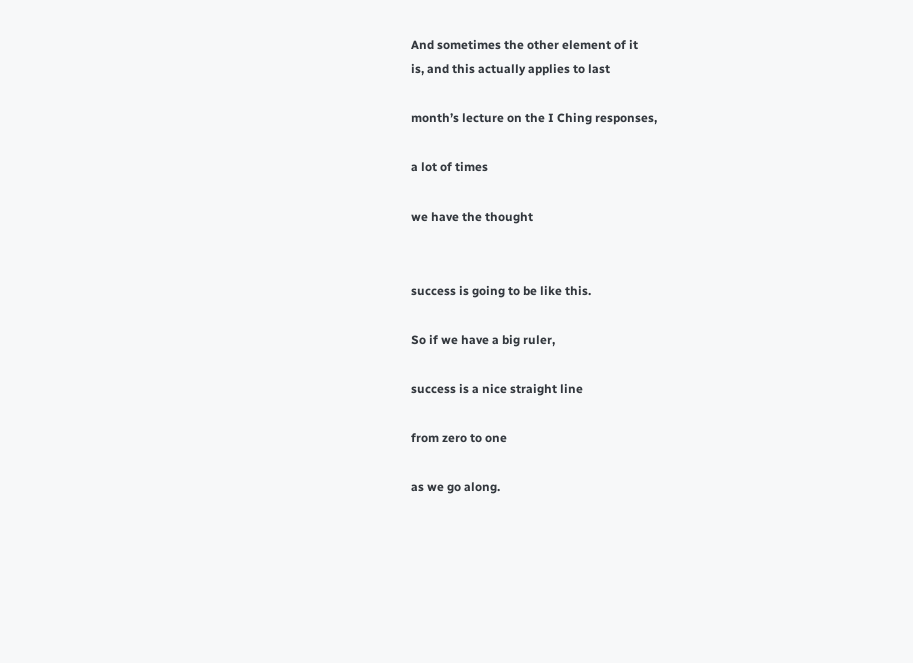And sometimes the other element of it
is, and this actually applies to last

month’s lecture on the I Ching responses,

a lot of times

we have the thought


success is going to be like this.

So if we have a big ruler,

success is a nice straight line

from zero to one

as we go along.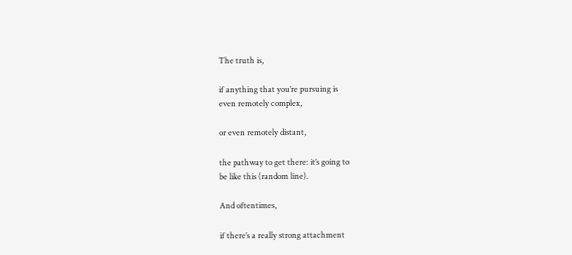The truth is,

if anything that you’re pursuing is
even remotely complex,

or even remotely distant,

the pathway to get there: it’s going to
be like this (random line).

And oftentimes,

if there’s a really strong attachment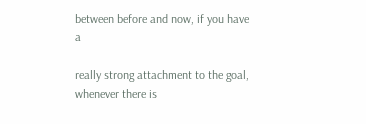between before and now, if you have a

really strong attachment to the goal,
whenever there is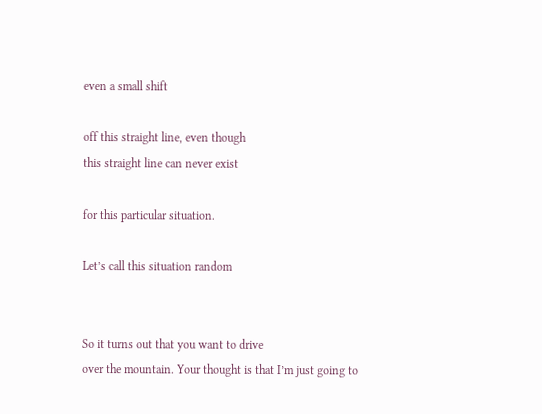even a small shift

off this straight line, even though
this straight line can never exist

for this particular situation.

Let’s call this situation random


So it turns out that you want to drive
over the mountain. Your thought is that I’m just going to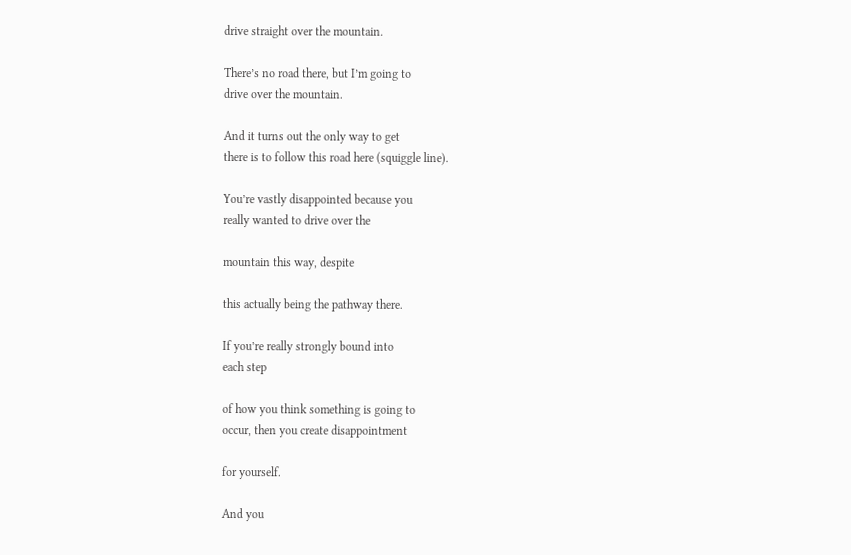drive straight over the mountain.

There’s no road there, but I’m going to
drive over the mountain.

And it turns out the only way to get
there is to follow this road here (squiggle line).

You’re vastly disappointed because you
really wanted to drive over the

mountain this way, despite

this actually being the pathway there.

If you’re really strongly bound into
each step

of how you think something is going to
occur, then you create disappointment

for yourself.

And you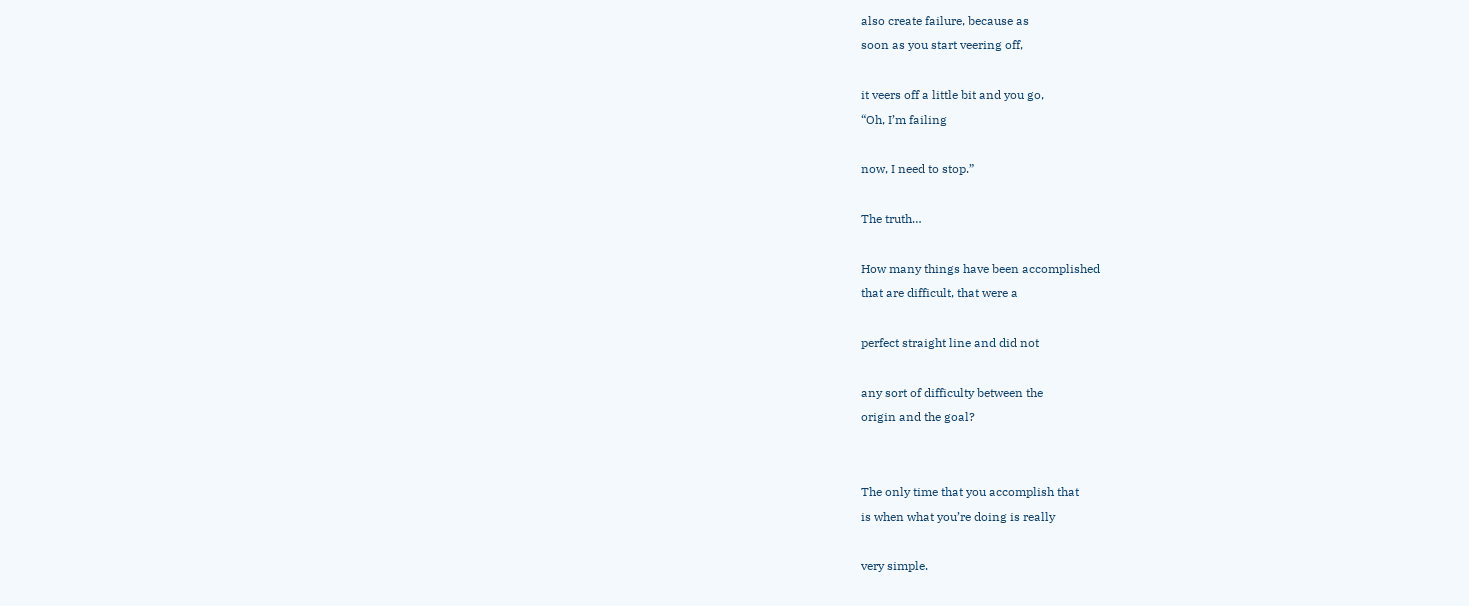also create failure, because as
soon as you start veering off,

it veers off a little bit and you go,
“Oh, I’m failing

now, I need to stop.”

The truth…

How many things have been accomplished
that are difficult, that were a

perfect straight line and did not

any sort of difficulty between the
origin and the goal?


The only time that you accomplish that
is when what you’re doing is really

very simple.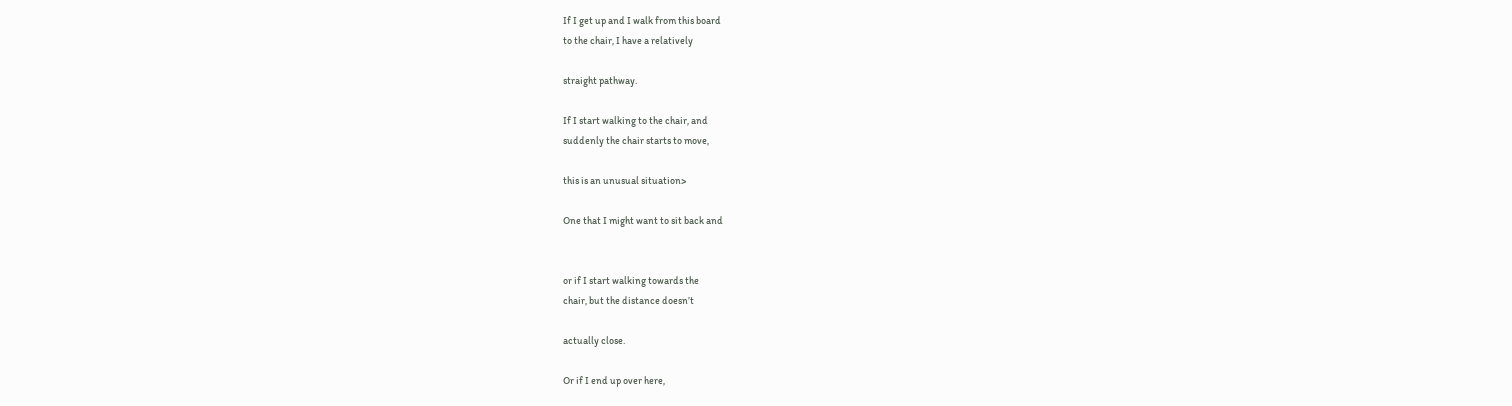If I get up and I walk from this board
to the chair, I have a relatively

straight pathway.

If I start walking to the chair, and
suddenly the chair starts to move,

this is an unusual situation>

One that I might want to sit back and


or if I start walking towards the
chair, but the distance doesn’t

actually close.

Or if I end up over here,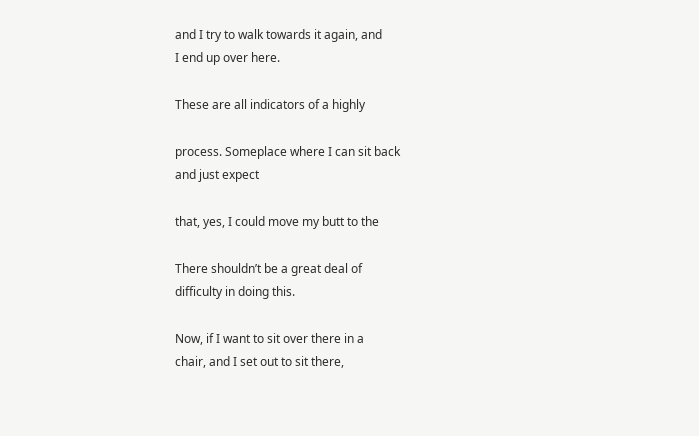and I try to walk towards it again, and
I end up over here.

These are all indicators of a highly

process. Someplace where I can sit back
and just expect

that, yes, I could move my butt to the

There shouldn’t be a great deal of
difficulty in doing this.

Now, if I want to sit over there in a
chair, and I set out to sit there,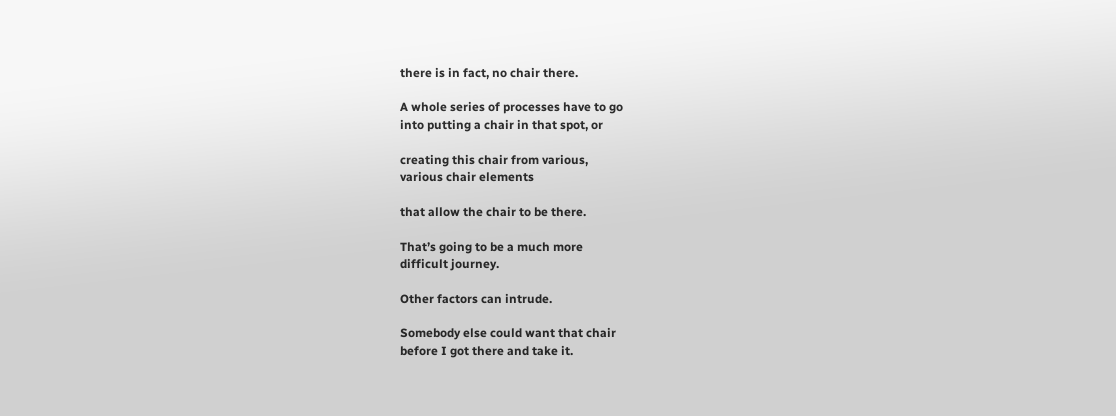there is in fact, no chair there.

A whole series of processes have to go
into putting a chair in that spot, or

creating this chair from various,
various chair elements

that allow the chair to be there.

That’s going to be a much more
difficult journey.

Other factors can intrude.

Somebody else could want that chair
before I got there and take it.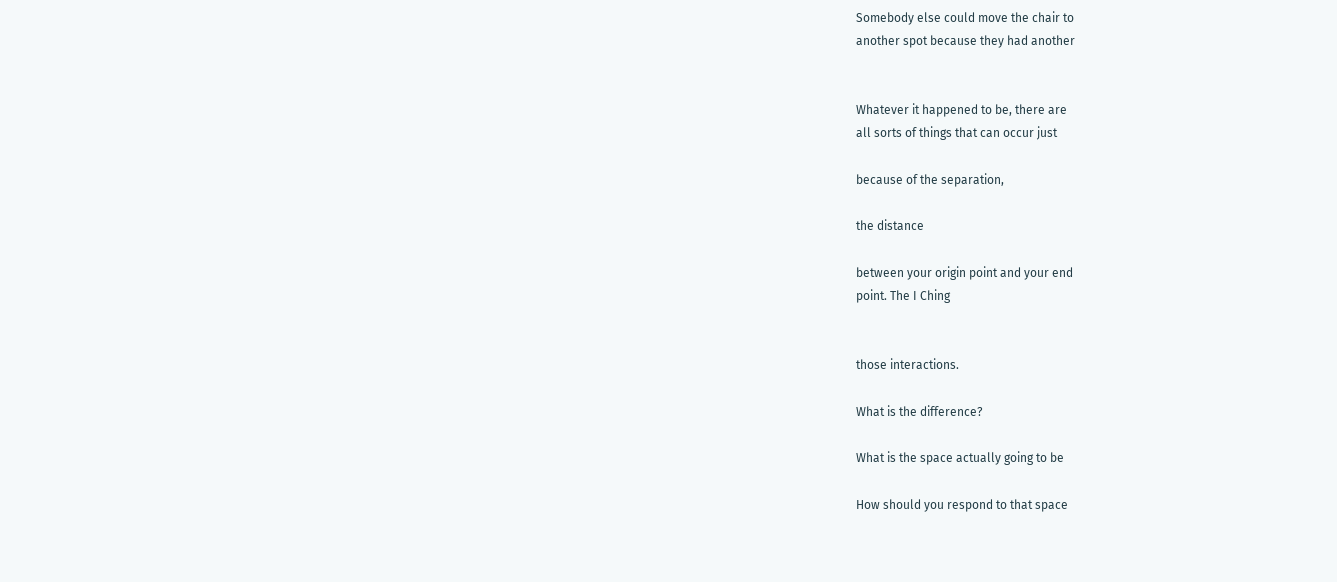Somebody else could move the chair to
another spot because they had another


Whatever it happened to be, there are
all sorts of things that can occur just

because of the separation,

the distance

between your origin point and your end
point. The I Ching


those interactions.

What is the difference?

What is the space actually going to be

How should you respond to that space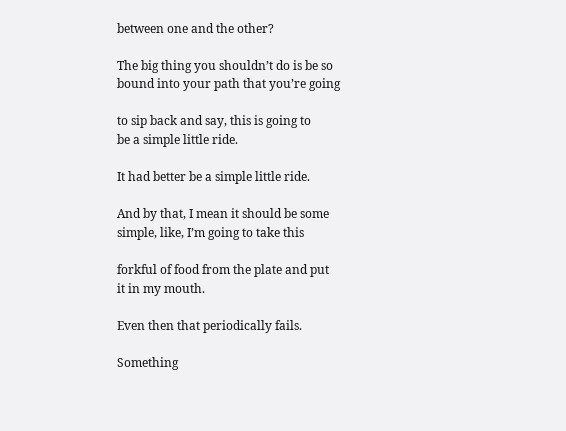between one and the other?

The big thing you shouldn’t do is be so
bound into your path that you’re going

to sip back and say, this is going to
be a simple little ride.

It had better be a simple little ride.

And by that, I mean it should be some
simple, like, I’m going to take this

forkful of food from the plate and put
it in my mouth.

Even then that periodically fails.

Something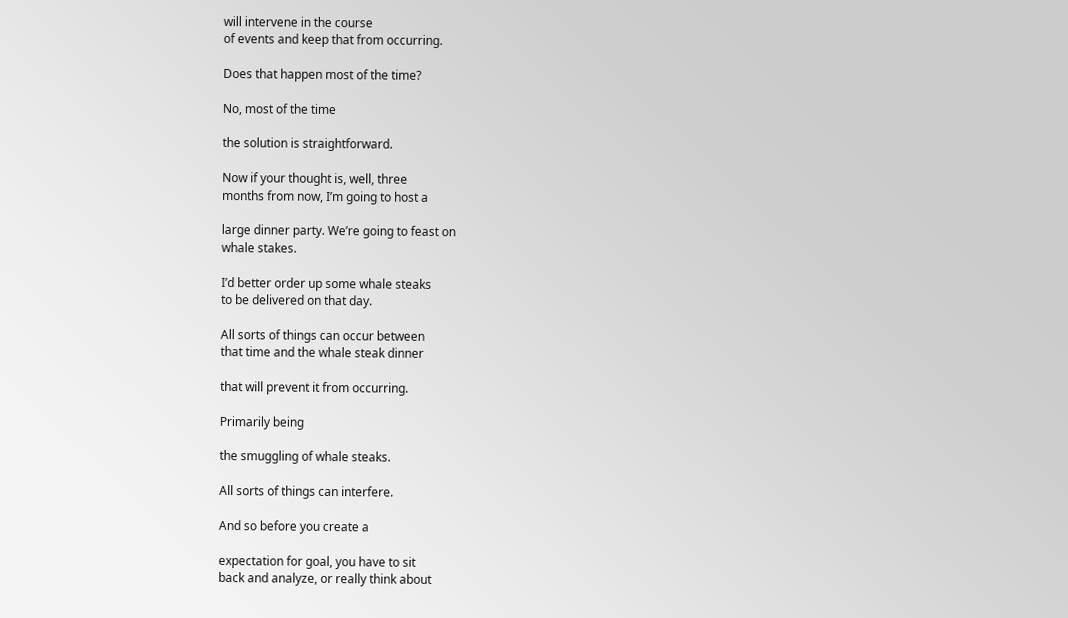will intervene in the course
of events and keep that from occurring.

Does that happen most of the time?

No, most of the time

the solution is straightforward.

Now if your thought is, well, three
months from now, I’m going to host a

large dinner party. We’re going to feast on
whale stakes.

I’d better order up some whale steaks
to be delivered on that day.

All sorts of things can occur between
that time and the whale steak dinner

that will prevent it from occurring.

Primarily being

the smuggling of whale steaks.

All sorts of things can interfere.

And so before you create a

expectation for goal, you have to sit
back and analyze, or really think about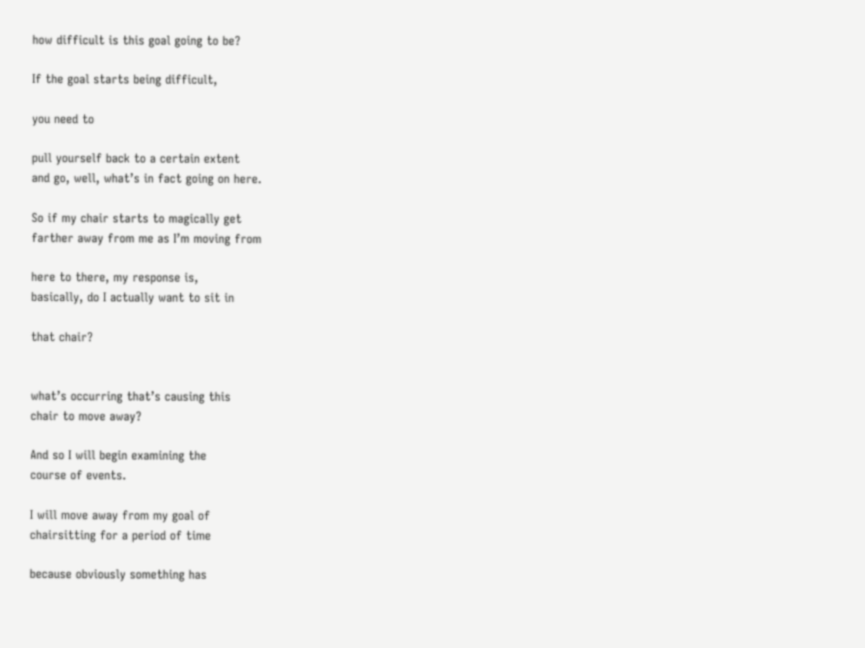how difficult is this goal going to be?

If the goal starts being difficult,

you need to

pull yourself back to a certain extent
and go, well, what’s in fact going on here.

So if my chair starts to magically get
farther away from me as I’m moving from

here to there, my response is,
basically, do I actually want to sit in

that chair?


what’s occurring that’s causing this
chair to move away?

And so I will begin examining the
course of events.

I will move away from my goal of
chairsitting for a period of time

because obviously something has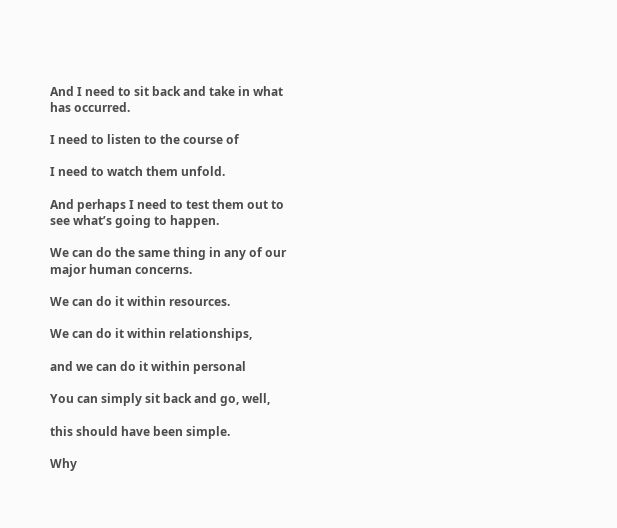And I need to sit back and take in what
has occurred.

I need to listen to the course of

I need to watch them unfold.

And perhaps I need to test them out to
see what’s going to happen.

We can do the same thing in any of our
major human concerns.

We can do it within resources.

We can do it within relationships,

and we can do it within personal

You can simply sit back and go, well,

this should have been simple.

Why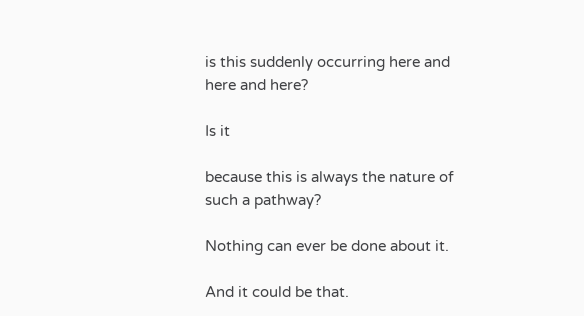is this suddenly occurring here and
here and here?

Is it

because this is always the nature of
such a pathway?

Nothing can ever be done about it.

And it could be that.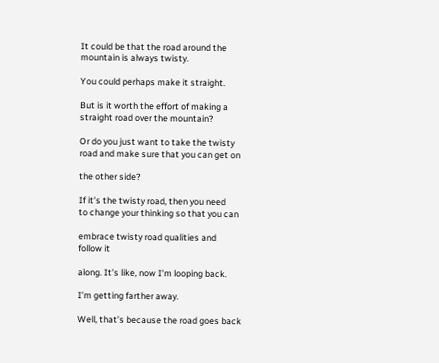It could be that the road around the
mountain is always twisty.

You could perhaps make it straight.

But is it worth the effort of making a
straight road over the mountain?

Or do you just want to take the twisty
road and make sure that you can get on

the other side?

If it’s the twisty road, then you need
to change your thinking so that you can

embrace twisty road qualities and
follow it

along. It’s like, now I’m looping back.

I’m getting farther away.

Well, that’s because the road goes back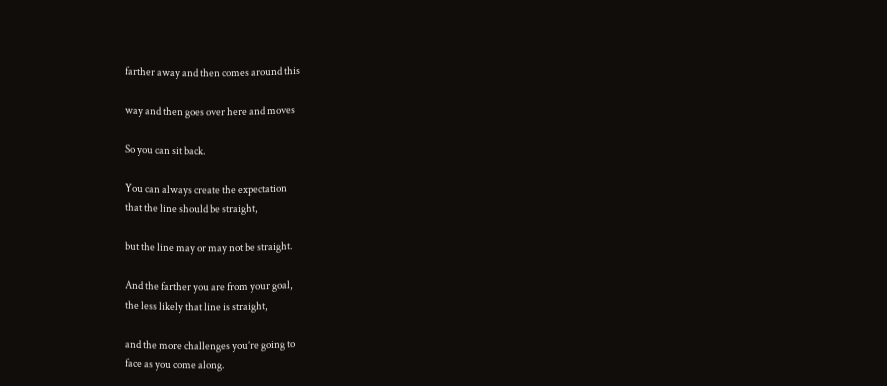farther away and then comes around this

way and then goes over here and moves

So you can sit back.

You can always create the expectation
that the line should be straight,

but the line may or may not be straight.

And the farther you are from your goal,
the less likely that line is straight,

and the more challenges you’re going to
face as you come along.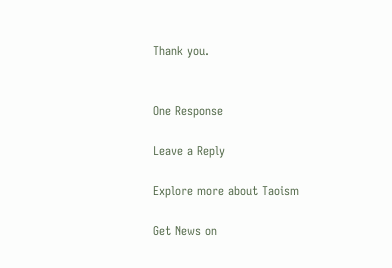Thank you.


One Response

Leave a Reply

Explore more about Taoism

Get News on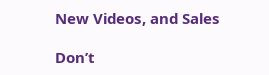New Videos, and Sales

Don’t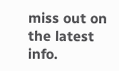miss out on the latest info.